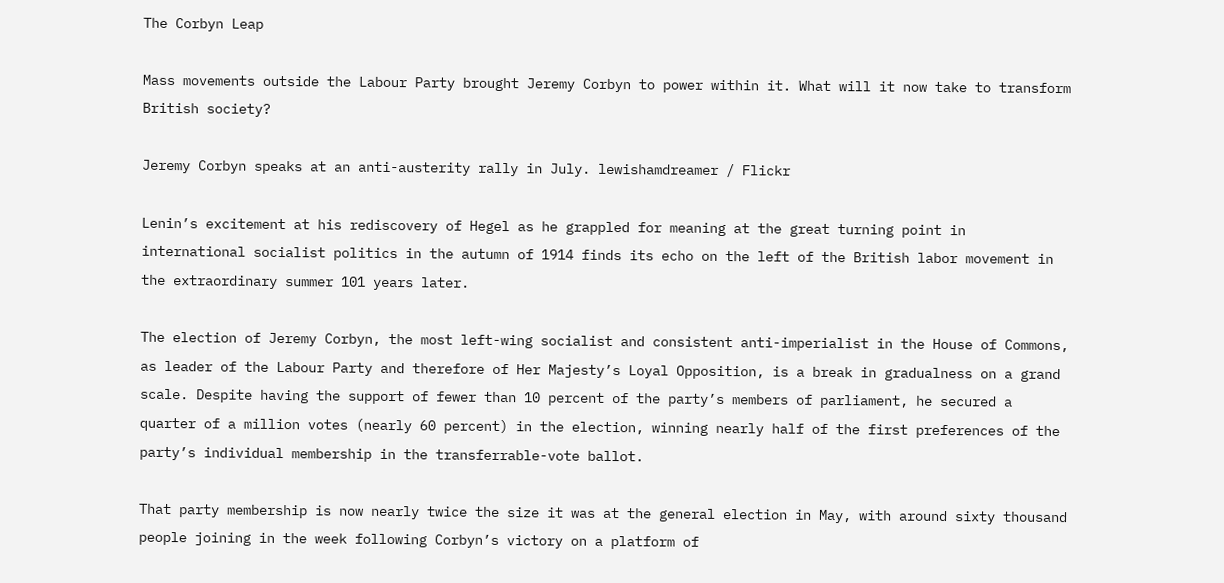The Corbyn Leap

Mass movements outside the Labour Party brought Jeremy Corbyn to power within it. What will it now take to transform British society?

Jeremy Corbyn speaks at an anti-austerity rally in July. lewishamdreamer / Flickr

Lenin’s excitement at his rediscovery of Hegel as he grappled for meaning at the great turning point in international socialist politics in the autumn of 1914 finds its echo on the left of the British labor movement in the extraordinary summer 101 years later.

The election of Jeremy Corbyn, the most left-wing socialist and consistent anti-imperialist in the House of Commons, as leader of the Labour Party and therefore of Her Majesty’s Loyal Opposition, is a break in gradualness on a grand scale. Despite having the support of fewer than 10 percent of the party’s members of parliament, he secured a quarter of a million votes (nearly 60 percent) in the election, winning nearly half of the first preferences of the party’s individual membership in the transferrable-vote ballot.

That party membership is now nearly twice the size it was at the general election in May, with around sixty thousand people joining in the week following Corbyn’s victory on a platform of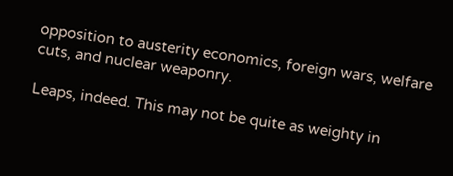opposition to austerity economics, foreign wars, welfare cuts, and nuclear weaponry.

Leaps, indeed. This may not be quite as weighty in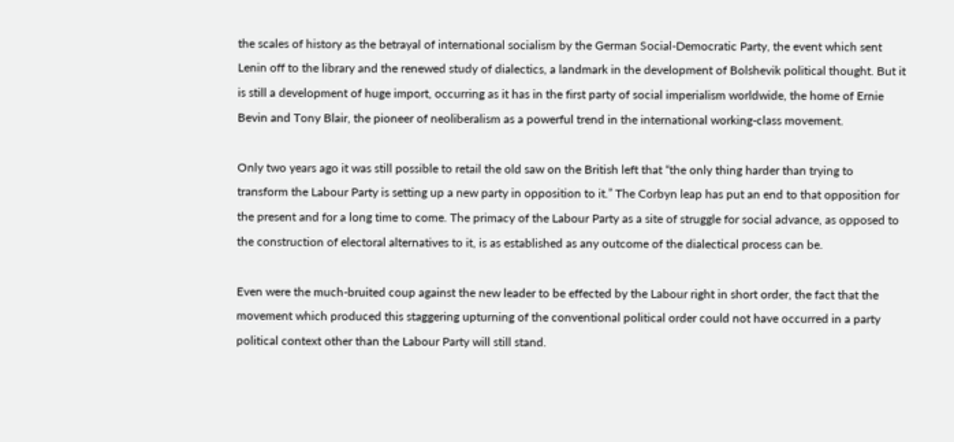the scales of history as the betrayal of international socialism by the German Social-Democratic Party, the event which sent Lenin off to the library and the renewed study of dialectics, a landmark in the development of Bolshevik political thought. But it is still a development of huge import, occurring as it has in the first party of social imperialism worldwide, the home of Ernie Bevin and Tony Blair, the pioneer of neoliberalism as a powerful trend in the international working-class movement.

Only two years ago it was still possible to retail the old saw on the British left that “the only thing harder than trying to transform the Labour Party is setting up a new party in opposition to it.” The Corbyn leap has put an end to that opposition for the present and for a long time to come. The primacy of the Labour Party as a site of struggle for social advance, as opposed to the construction of electoral alternatives to it, is as established as any outcome of the dialectical process can be.

Even were the much-bruited coup against the new leader to be effected by the Labour right in short order, the fact that the movement which produced this staggering upturning of the conventional political order could not have occurred in a party political context other than the Labour Party will still stand.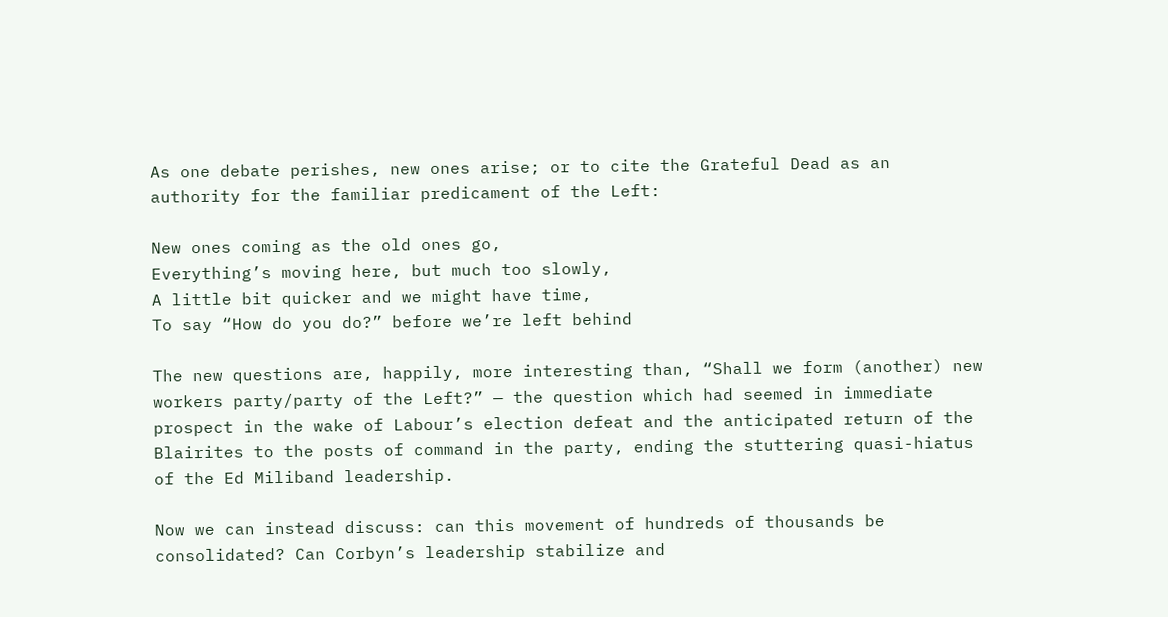As one debate perishes, new ones arise; or to cite the Grateful Dead as an authority for the familiar predicament of the Left:

New ones coming as the old ones go,
Everything’s moving here, but much too slowly,
A little bit quicker and we might have time,
To say “How do you do?” before we’re left behind

The new questions are, happily, more interesting than, “Shall we form (another) new workers party/party of the Left?” — the question which had seemed in immediate prospect in the wake of Labour’s election defeat and the anticipated return of the Blairites to the posts of command in the party, ending the stuttering quasi-hiatus of the Ed Miliband leadership.

Now we can instead discuss: can this movement of hundreds of thousands be consolidated? Can Corbyn’s leadership stabilize and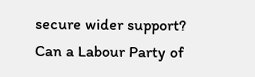secure wider support? Can a Labour Party of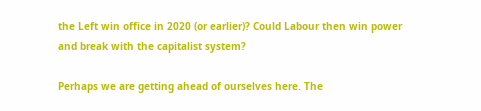the Left win office in 2020 (or earlier)? Could Labour then win power and break with the capitalist system?

Perhaps we are getting ahead of ourselves here. The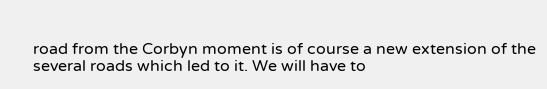road from the Corbyn moment is of course a new extension of the several roads which led to it. We will have to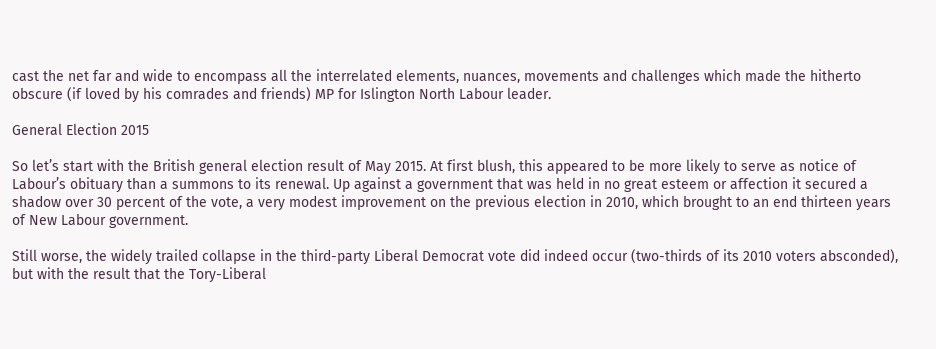cast the net far and wide to encompass all the interrelated elements, nuances, movements and challenges which made the hitherto obscure (if loved by his comrades and friends) MP for Islington North Labour leader.

General Election 2015

So let’s start with the British general election result of May 2015. At first blush, this appeared to be more likely to serve as notice of Labour’s obituary than a summons to its renewal. Up against a government that was held in no great esteem or affection it secured a shadow over 30 percent of the vote, a very modest improvement on the previous election in 2010, which brought to an end thirteen years of New Labour government.

Still worse, the widely trailed collapse in the third-party Liberal Democrat vote did indeed occur (two-thirds of its 2010 voters absconded), but with the result that the Tory-Liberal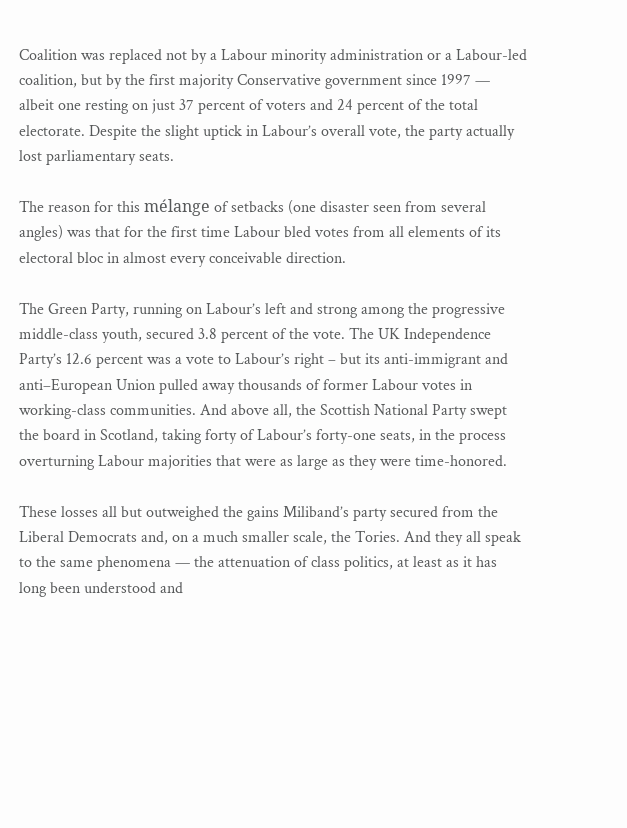Coalition was replaced not by a Labour minority administration or a Labour-led coalition, but by the first majority Conservative government since 1997 — albeit one resting on just 37 percent of voters and 24 percent of the total electorate. Despite the slight uptick in Labour’s overall vote, the party actually lost parliamentary seats.

The reason for this mélange of setbacks (one disaster seen from several angles) was that for the first time Labour bled votes from all elements of its electoral bloc in almost every conceivable direction.

The Green Party, running on Labour’s left and strong among the progressive middle-class youth, secured 3.8 percent of the vote. The UK Independence Party’s 12.6 percent was a vote to Labour’s right – but its anti-immigrant and anti–European Union pulled away thousands of former Labour votes in working-class communities. And above all, the Scottish National Party swept the board in Scotland, taking forty of Labour’s forty-one seats, in the process overturning Labour majorities that were as large as they were time-honored.

These losses all but outweighed the gains Miliband’s party secured from the Liberal Democrats and, on a much smaller scale, the Tories. And they all speak to the same phenomena — the attenuation of class politics, at least as it has long been understood and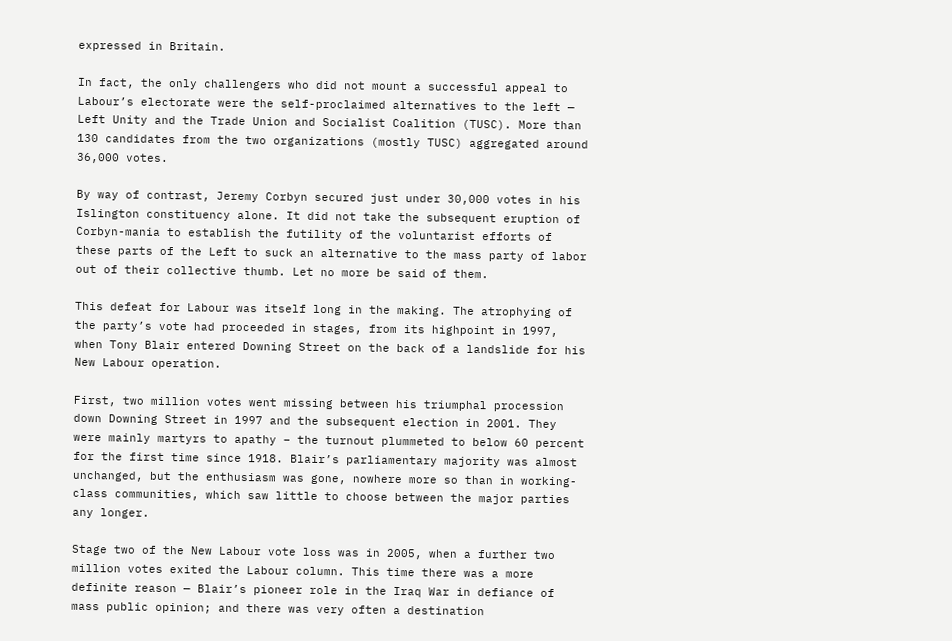expressed in Britain.

In fact, the only challengers who did not mount a successful appeal to Labour’s electorate were the self-proclaimed alternatives to the left — Left Unity and the Trade Union and Socialist Coalition (TUSC). More than 130 candidates from the two organizations (mostly TUSC) aggregated around 36,000 votes.

By way of contrast, Jeremy Corbyn secured just under 30,000 votes in his Islington constituency alone. It did not take the subsequent eruption of Corbyn-mania to establish the futility of the voluntarist efforts of these parts of the Left to suck an alternative to the mass party of labor out of their collective thumb. Let no more be said of them.

This defeat for Labour was itself long in the making. The atrophying of the party’s vote had proceeded in stages, from its highpoint in 1997, when Tony Blair entered Downing Street on the back of a landslide for his New Labour operation.

First, two million votes went missing between his triumphal procession down Downing Street in 1997 and the subsequent election in 2001. They were mainly martyrs to apathy – the turnout plummeted to below 60 percent for the first time since 1918. Blair’s parliamentary majority was almost unchanged, but the enthusiasm was gone, nowhere more so than in working-class communities, which saw little to choose between the major parties any longer.

Stage two of the New Labour vote loss was in 2005, when a further two million votes exited the Labour column. This time there was a more definite reason — Blair’s pioneer role in the Iraq War in defiance of mass public opinion; and there was very often a destination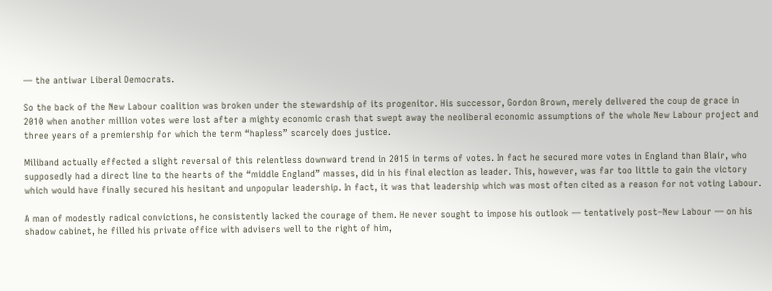— the antiwar Liberal Democrats.

So the back of the New Labour coalition was broken under the stewardship of its progenitor. His successor, Gordon Brown, merely delivered the coup de grace in 2010 when another million votes were lost after a mighty economic crash that swept away the neoliberal economic assumptions of the whole New Labour project and three years of a premiership for which the term “hapless” scarcely does justice.

Miliband actually effected a slight reversal of this relentless downward trend in 2015 in terms of votes. In fact he secured more votes in England than Blair, who supposedly had a direct line to the hearts of the “middle England” masses, did in his final election as leader. This, however, was far too little to gain the victory which would have finally secured his hesitant and unpopular leadership. In fact, it was that leadership which was most often cited as a reason for not voting Labour.

A man of modestly radical convictions, he consistently lacked the courage of them. He never sought to impose his outlook — tentatively post–New Labour — on his shadow cabinet, he filled his private office with advisers well to the right of him,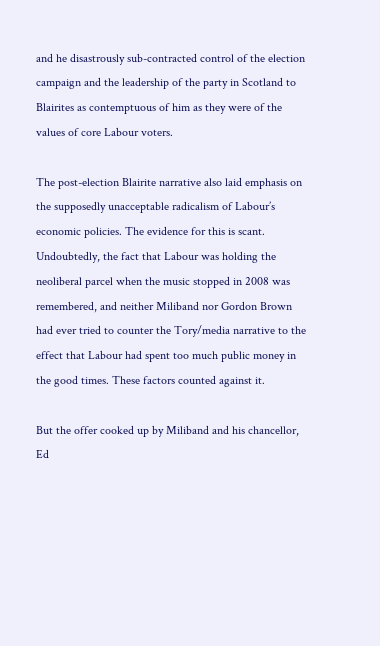and he disastrously sub-contracted control of the election campaign and the leadership of the party in Scotland to Blairites as contemptuous of him as they were of the values of core Labour voters.

The post-election Blairite narrative also laid emphasis on the supposedly unacceptable radicalism of Labour’s economic policies. The evidence for this is scant. Undoubtedly, the fact that Labour was holding the neoliberal parcel when the music stopped in 2008 was remembered, and neither Miliband nor Gordon Brown had ever tried to counter the Tory/media narrative to the effect that Labour had spent too much public money in the good times. These factors counted against it.

But the offer cooked up by Miliband and his chancellor, Ed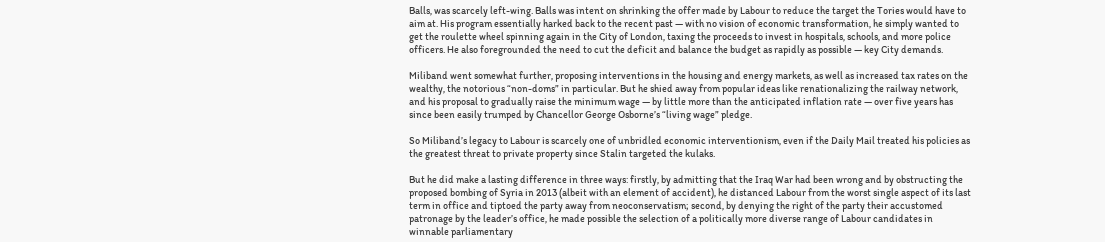Balls, was scarcely left-wing. Balls was intent on shrinking the offer made by Labour to reduce the target the Tories would have to aim at. His program essentially harked back to the recent past — with no vision of economic transformation, he simply wanted to get the roulette wheel spinning again in the City of London, taxing the proceeds to invest in hospitals, schools, and more police officers. He also foregrounded the need to cut the deficit and balance the budget as rapidly as possible — key City demands.

Miliband went somewhat further, proposing interventions in the housing and energy markets, as well as increased tax rates on the wealthy, the notorious “non-doms” in particular. But he shied away from popular ideas like renationalizing the railway network, and his proposal to gradually raise the minimum wage — by little more than the anticipated inflation rate — over five years has since been easily trumped by Chancellor George Osborne’s “living wage” pledge.

So Miliband’s legacy to Labour is scarcely one of unbridled economic interventionism, even if the Daily Mail treated his policies as the greatest threat to private property since Stalin targeted the kulaks.

But he did make a lasting difference in three ways: firstly, by admitting that the Iraq War had been wrong and by obstructing the proposed bombing of Syria in 2013 (albeit with an element of accident), he distanced Labour from the worst single aspect of its last term in office and tiptoed the party away from neoconservatism; second, by denying the right of the party their accustomed patronage by the leader’s office, he made possible the selection of a politically more diverse range of Labour candidates in winnable parliamentary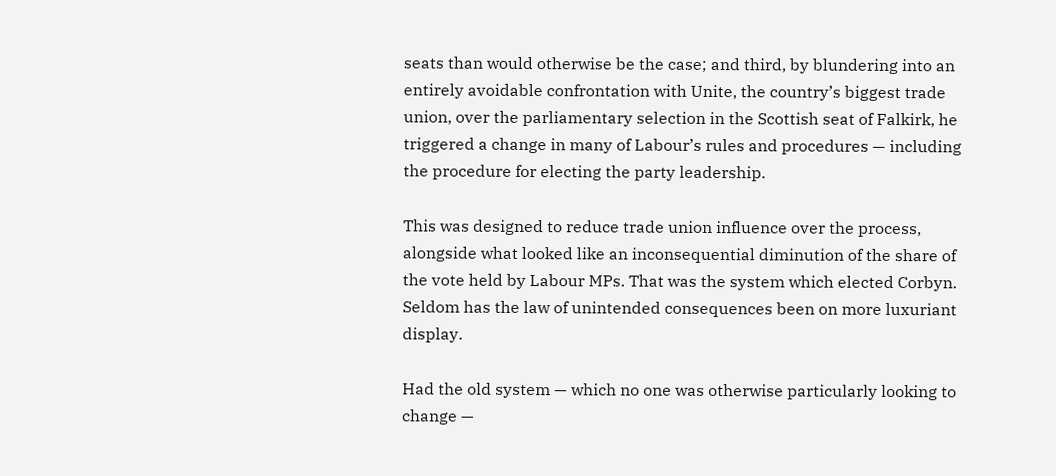seats than would otherwise be the case; and third, by blundering into an entirely avoidable confrontation with Unite, the country’s biggest trade union, over the parliamentary selection in the Scottish seat of Falkirk, he triggered a change in many of Labour’s rules and procedures — including the procedure for electing the party leadership.

This was designed to reduce trade union influence over the process, alongside what looked like an inconsequential diminution of the share of the vote held by Labour MPs. That was the system which elected Corbyn. Seldom has the law of unintended consequences been on more luxuriant display.

Had the old system — which no one was otherwise particularly looking to change —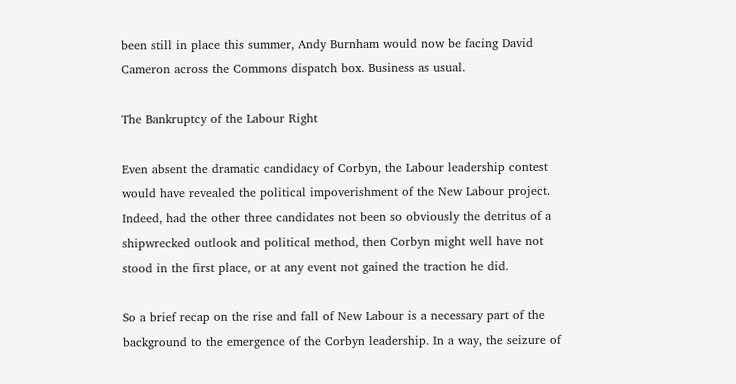been still in place this summer, Andy Burnham would now be facing David Cameron across the Commons dispatch box. Business as usual.

The Bankruptcy of the Labour Right

Even absent the dramatic candidacy of Corbyn, the Labour leadership contest would have revealed the political impoverishment of the New Labour project. Indeed, had the other three candidates not been so obviously the detritus of a shipwrecked outlook and political method, then Corbyn might well have not stood in the first place, or at any event not gained the traction he did.

So a brief recap on the rise and fall of New Labour is a necessary part of the background to the emergence of the Corbyn leadership. In a way, the seizure of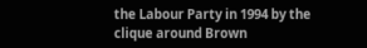the Labour Party in 1994 by the clique around Brown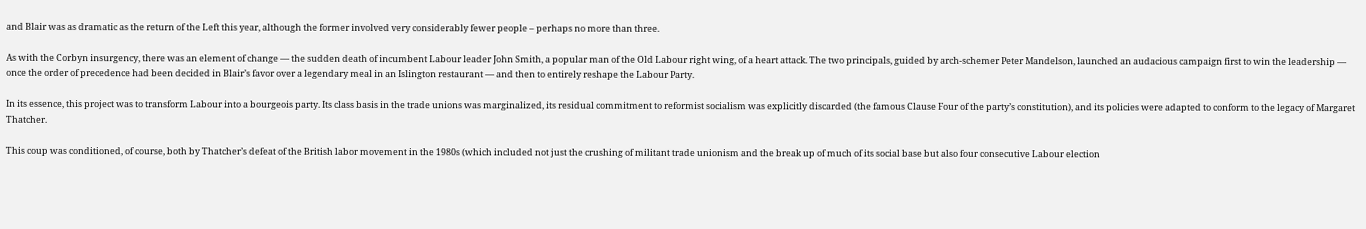and Blair was as dramatic as the return of the Left this year, although the former involved very considerably fewer people – perhaps no more than three.

As with the Corbyn insurgency, there was an element of change — the sudden death of incumbent Labour leader John Smith, a popular man of the Old Labour right wing, of a heart attack. The two principals, guided by arch-schemer Peter Mandelson, launched an audacious campaign first to win the leadership — once the order of precedence had been decided in Blair’s favor over a legendary meal in an Islington restaurant — and then to entirely reshape the Labour Party.

In its essence, this project was to transform Labour into a bourgeois party. Its class basis in the trade unions was marginalized, its residual commitment to reformist socialism was explicitly discarded (the famous Clause Four of the party’s constitution), and its policies were adapted to conform to the legacy of Margaret Thatcher.

This coup was conditioned, of course, both by Thatcher’s defeat of the British labor movement in the 1980s (which included not just the crushing of militant trade unionism and the break up of much of its social base but also four consecutive Labour election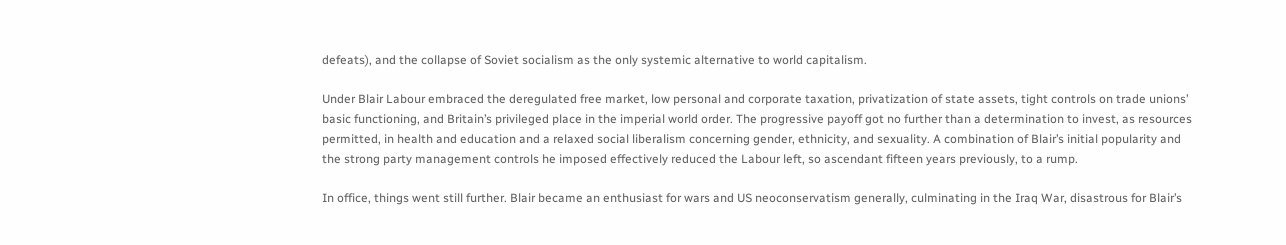defeats), and the collapse of Soviet socialism as the only systemic alternative to world capitalism.

Under Blair Labour embraced the deregulated free market, low personal and corporate taxation, privatization of state assets, tight controls on trade unions’ basic functioning, and Britain’s privileged place in the imperial world order. The progressive payoff got no further than a determination to invest, as resources permitted, in health and education and a relaxed social liberalism concerning gender, ethnicity, and sexuality. A combination of Blair’s initial popularity and the strong party management controls he imposed effectively reduced the Labour left, so ascendant fifteen years previously, to a rump.

In office, things went still further. Blair became an enthusiast for wars and US neoconservatism generally, culminating in the Iraq War, disastrous for Blair’s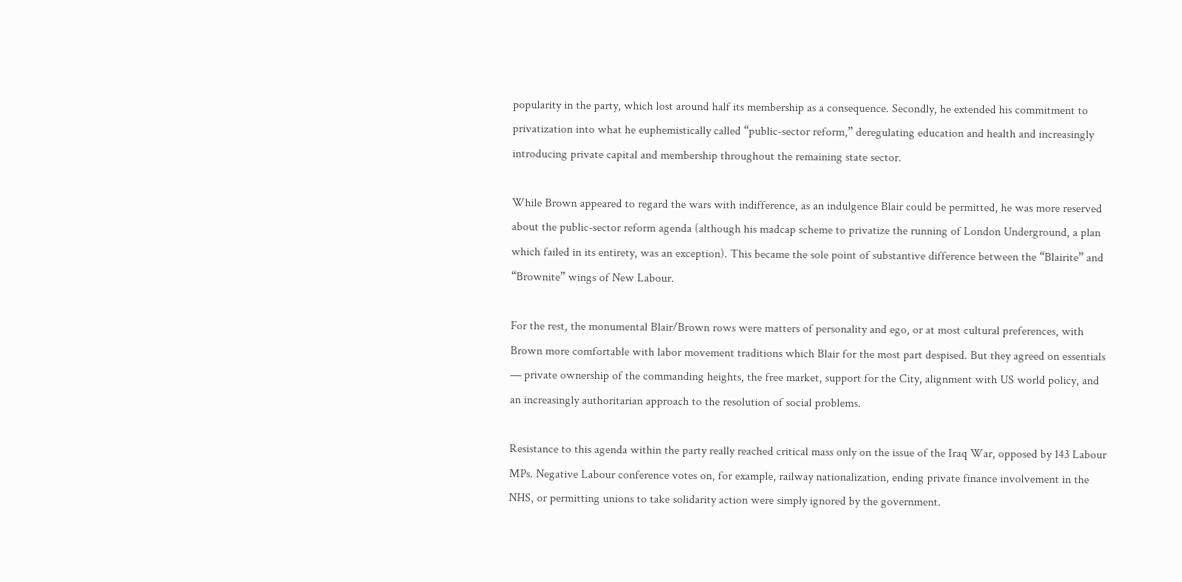popularity in the party, which lost around half its membership as a consequence. Secondly, he extended his commitment to privatization into what he euphemistically called “public-sector reform,” deregulating education and health and increasingly introducing private capital and membership throughout the remaining state sector.

While Brown appeared to regard the wars with indifference, as an indulgence Blair could be permitted, he was more reserved about the public-sector reform agenda (although his madcap scheme to privatize the running of London Underground, a plan which failed in its entirety, was an exception). This became the sole point of substantive difference between the “Blairite” and “Brownite” wings of New Labour.

For the rest, the monumental Blair/Brown rows were matters of personality and ego, or at most cultural preferences, with Brown more comfortable with labor movement traditions which Blair for the most part despised. But they agreed on essentials — private ownership of the commanding heights, the free market, support for the City, alignment with US world policy, and an increasingly authoritarian approach to the resolution of social problems.

Resistance to this agenda within the party really reached critical mass only on the issue of the Iraq War, opposed by 143 Labour MPs. Negative Labour conference votes on, for example, railway nationalization, ending private finance involvement in the NHS, or permitting unions to take solidarity action were simply ignored by the government.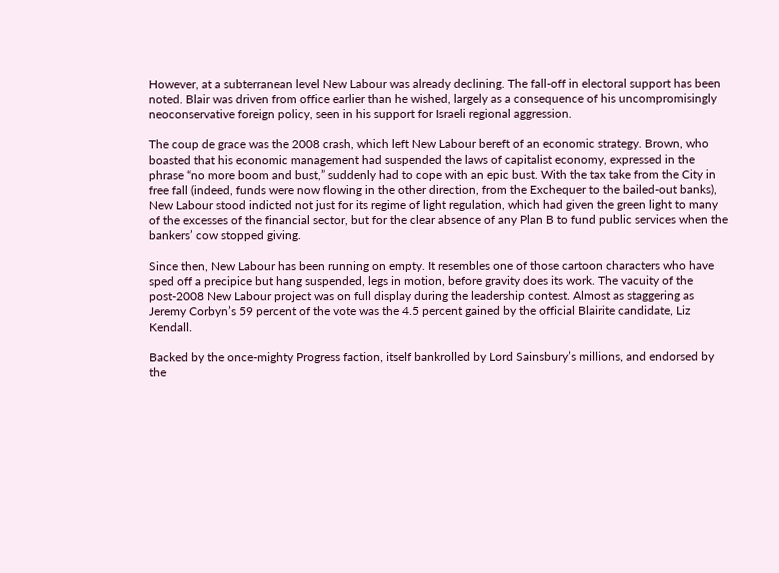However, at a subterranean level New Labour was already declining. The fall-off in electoral support has been noted. Blair was driven from office earlier than he wished, largely as a consequence of his uncompromisingly neoconservative foreign policy, seen in his support for Israeli regional aggression.

The coup de grace was the 2008 crash, which left New Labour bereft of an economic strategy. Brown, who boasted that his economic management had suspended the laws of capitalist economy, expressed in the phrase “no more boom and bust,” suddenly had to cope with an epic bust. With the tax take from the City in free fall (indeed, funds were now flowing in the other direction, from the Exchequer to the bailed-out banks), New Labour stood indicted not just for its regime of light regulation, which had given the green light to many of the excesses of the financial sector, but for the clear absence of any Plan B to fund public services when the bankers’ cow stopped giving.

Since then, New Labour has been running on empty. It resembles one of those cartoon characters who have sped off a precipice but hang suspended, legs in motion, before gravity does its work. The vacuity of the post-2008 New Labour project was on full display during the leadership contest. Almost as staggering as Jeremy Corbyn’s 59 percent of the vote was the 4.5 percent gained by the official Blairite candidate, Liz Kendall.

Backed by the once-mighty Progress faction, itself bankrolled by Lord Sainsbury’s millions, and endorsed by the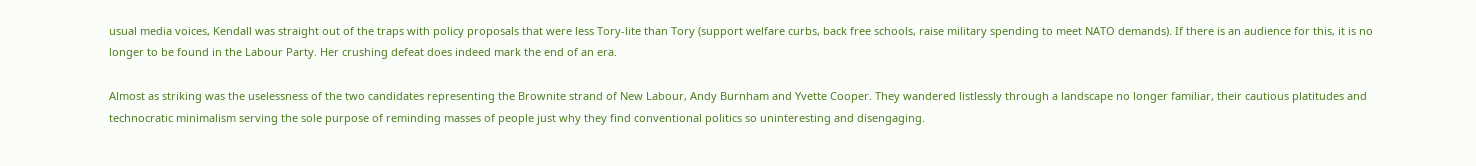usual media voices, Kendall was straight out of the traps with policy proposals that were less Tory-lite than Tory (support welfare curbs, back free schools, raise military spending to meet NATO demands). If there is an audience for this, it is no longer to be found in the Labour Party. Her crushing defeat does indeed mark the end of an era.

Almost as striking was the uselessness of the two candidates representing the Brownite strand of New Labour, Andy Burnham and Yvette Cooper. They wandered listlessly through a landscape no longer familiar, their cautious platitudes and technocratic minimalism serving the sole purpose of reminding masses of people just why they find conventional politics so uninteresting and disengaging.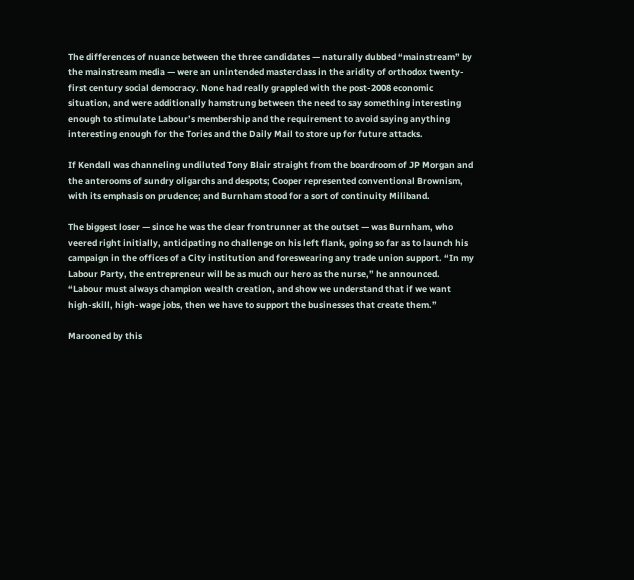The differences of nuance between the three candidates — naturally dubbed “mainstream” by the mainstream media — were an unintended masterclass in the aridity of orthodox twenty-first century social democracy. None had really grappled with the post-2008 economic situation, and were additionally hamstrung between the need to say something interesting enough to stimulate Labour’s membership and the requirement to avoid saying anything interesting enough for the Tories and the Daily Mail to store up for future attacks.

If Kendall was channeling undiluted Tony Blair straight from the boardroom of JP Morgan and the anterooms of sundry oligarchs and despots; Cooper represented conventional Brownism, with its emphasis on prudence; and Burnham stood for a sort of continuity Miliband.

The biggest loser — since he was the clear frontrunner at the outset — was Burnham, who veered right initially, anticipating no challenge on his left flank, going so far as to launch his campaign in the offices of a City institution and foreswearing any trade union support. “In my Labour Party, the entrepreneur will be as much our hero as the nurse,” he announced. “Labour must always champion wealth creation, and show we understand that if we want high-skill, high-wage jobs, then we have to support the businesses that create them.”

Marooned by this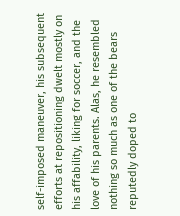self-imposed maneuver, his subsequent efforts at repositioning dwelt mostly on his affability, liking for soccer, and the love of his parents. Alas, he resembled nothing so much as one of the bears reputedly doped to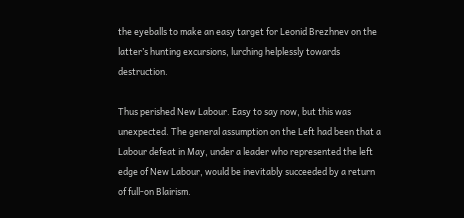the eyeballs to make an easy target for Leonid Brezhnev on the latter’s hunting excursions, lurching helplessly towards destruction.

Thus perished New Labour. Easy to say now, but this was unexpected. The general assumption on the Left had been that a Labour defeat in May, under a leader who represented the left edge of New Labour, would be inevitably succeeded by a return of full-on Blairism.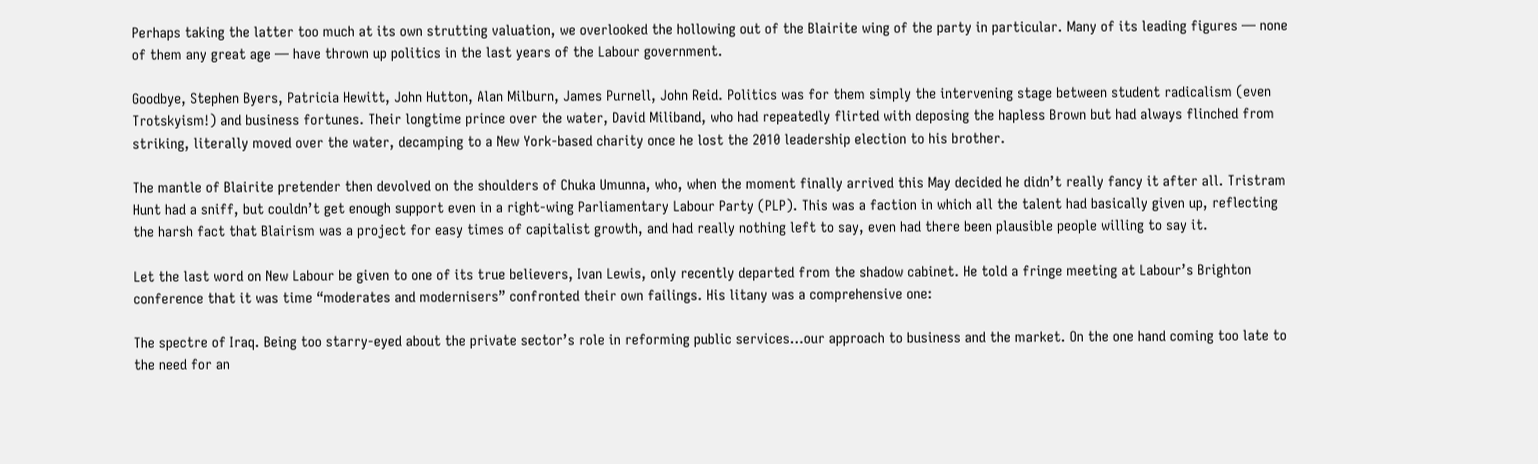Perhaps taking the latter too much at its own strutting valuation, we overlooked the hollowing out of the Blairite wing of the party in particular. Many of its leading figures — none of them any great age — have thrown up politics in the last years of the Labour government.

Goodbye, Stephen Byers, Patricia Hewitt, John Hutton, Alan Milburn, James Purnell, John Reid. Politics was for them simply the intervening stage between student radicalism (even Trotskyism!) and business fortunes. Their longtime prince over the water, David Miliband, who had repeatedly flirted with deposing the hapless Brown but had always flinched from striking, literally moved over the water, decamping to a New York-based charity once he lost the 2010 leadership election to his brother.

The mantle of Blairite pretender then devolved on the shoulders of Chuka Umunna, who, when the moment finally arrived this May decided he didn’t really fancy it after all. Tristram Hunt had a sniff, but couldn’t get enough support even in a right-wing Parliamentary Labour Party (PLP). This was a faction in which all the talent had basically given up, reflecting the harsh fact that Blairism was a project for easy times of capitalist growth, and had really nothing left to say, even had there been plausible people willing to say it.

Let the last word on New Labour be given to one of its true believers, Ivan Lewis, only recently departed from the shadow cabinet. He told a fringe meeting at Labour’s Brighton conference that it was time “moderates and modernisers” confronted their own failings. His litany was a comprehensive one:

The spectre of Iraq. Being too starry-eyed about the private sector’s role in reforming public services…our approach to business and the market. On the one hand coming too late to the need for an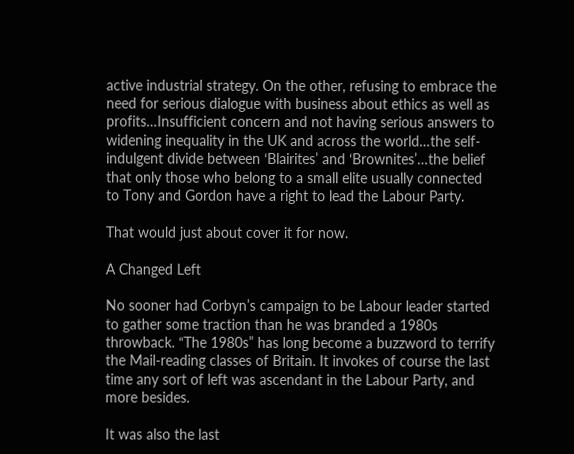active industrial strategy. On the other, refusing to embrace the need for serious dialogue with business about ethics as well as profits…Insufficient concern and not having serious answers to widening inequality in the UK and across the world…the self-indulgent divide between ‘Blairites’ and ‘Brownites’…the belief that only those who belong to a small elite usually connected to Tony and Gordon have a right to lead the Labour Party.

That would just about cover it for now.

A Changed Left

No sooner had Corbyn’s campaign to be Labour leader started to gather some traction than he was branded a 1980s throwback. “The 1980s” has long become a buzzword to terrify the Mail-reading classes of Britain. It invokes of course the last time any sort of left was ascendant in the Labour Party, and more besides.

It was also the last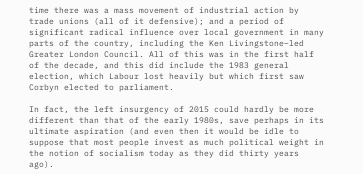time there was a mass movement of industrial action by trade unions (all of it defensive); and a period of significant radical influence over local government in many parts of the country, including the Ken Livingstone–led Greater London Council. All of this was in the first half of the decade, and this did include the 1983 general election, which Labour lost heavily but which first saw Corbyn elected to parliament.

In fact, the left insurgency of 2015 could hardly be more different than that of the early 1980s, save perhaps in its ultimate aspiration (and even then it would be idle to suppose that most people invest as much political weight in the notion of socialism today as they did thirty years ago).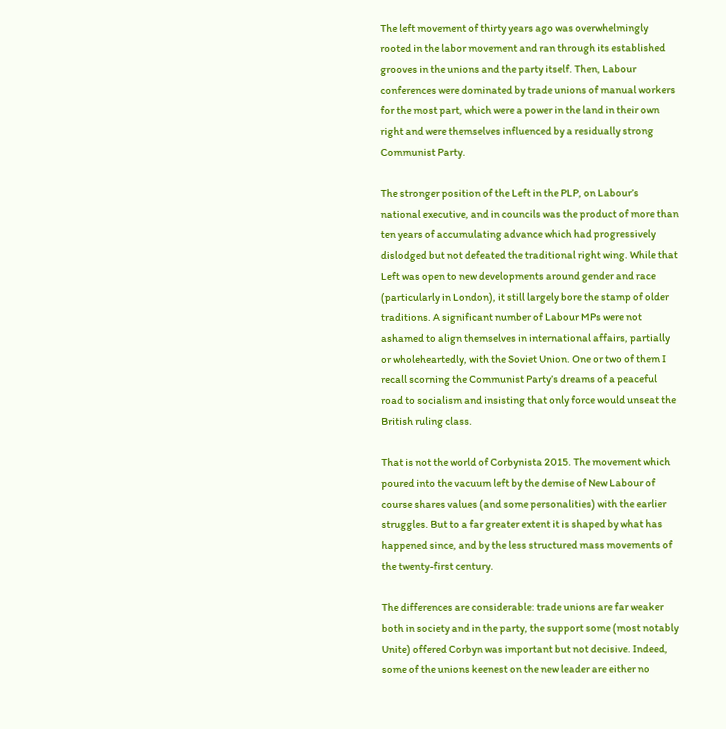The left movement of thirty years ago was overwhelmingly rooted in the labor movement and ran through its established grooves in the unions and the party itself. Then, Labour conferences were dominated by trade unions of manual workers for the most part, which were a power in the land in their own right and were themselves influenced by a residually strong Communist Party.

The stronger position of the Left in the PLP, on Labour’s national executive, and in councils was the product of more than ten years of accumulating advance which had progressively dislodged but not defeated the traditional right wing. While that Left was open to new developments around gender and race (particularly in London), it still largely bore the stamp of older traditions. A significant number of Labour MPs were not ashamed to align themselves in international affairs, partially or wholeheartedly, with the Soviet Union. One or two of them I recall scorning the Communist Party’s dreams of a peaceful road to socialism and insisting that only force would unseat the British ruling class.

That is not the world of Corbynista 2015. The movement which poured into the vacuum left by the demise of New Labour of course shares values (and some personalities) with the earlier struggles. But to a far greater extent it is shaped by what has happened since, and by the less structured mass movements of the twenty-first century.

The differences are considerable: trade unions are far weaker both in society and in the party, the support some (most notably Unite) offered Corbyn was important but not decisive. Indeed, some of the unions keenest on the new leader are either no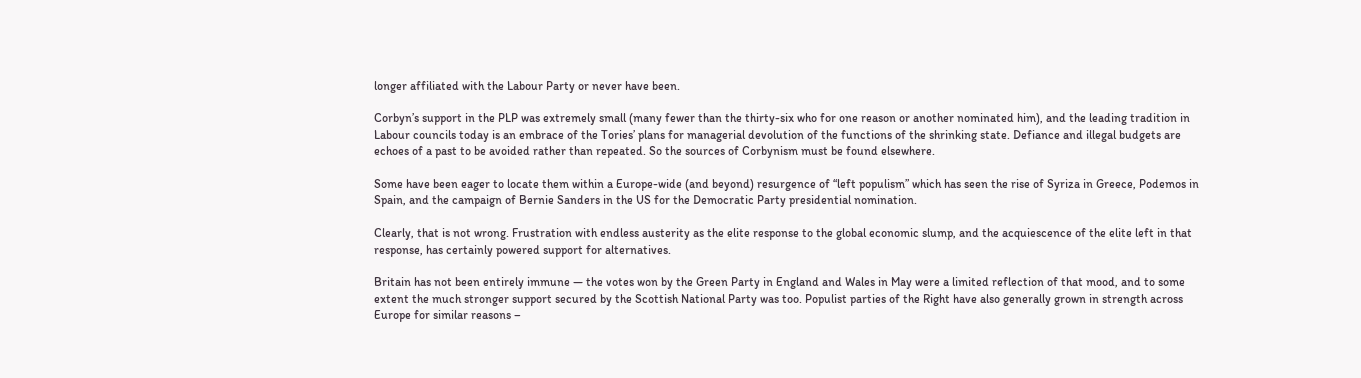longer affiliated with the Labour Party or never have been.

Corbyn’s support in the PLP was extremely small (many fewer than the thirty-six who for one reason or another nominated him), and the leading tradition in Labour councils today is an embrace of the Tories’ plans for managerial devolution of the functions of the shrinking state. Defiance and illegal budgets are echoes of a past to be avoided rather than repeated. So the sources of Corbynism must be found elsewhere.

Some have been eager to locate them within a Europe-wide (and beyond) resurgence of “left populism” which has seen the rise of Syriza in Greece, Podemos in Spain, and the campaign of Bernie Sanders in the US for the Democratic Party presidential nomination.

Clearly, that is not wrong. Frustration with endless austerity as the elite response to the global economic slump, and the acquiescence of the elite left in that response, has certainly powered support for alternatives.

Britain has not been entirely immune — the votes won by the Green Party in England and Wales in May were a limited reflection of that mood, and to some extent the much stronger support secured by the Scottish National Party was too. Populist parties of the Right have also generally grown in strength across Europe for similar reasons –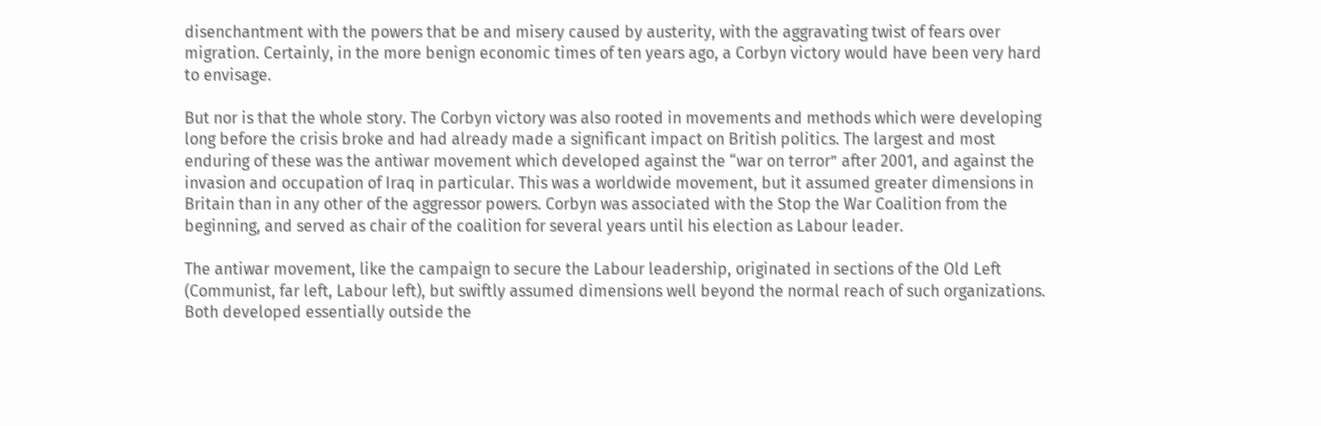disenchantment with the powers that be and misery caused by austerity, with the aggravating twist of fears over migration. Certainly, in the more benign economic times of ten years ago, a Corbyn victory would have been very hard to envisage.

But nor is that the whole story. The Corbyn victory was also rooted in movements and methods which were developing long before the crisis broke and had already made a significant impact on British politics. The largest and most enduring of these was the antiwar movement which developed against the “war on terror” after 2001, and against the invasion and occupation of Iraq in particular. This was a worldwide movement, but it assumed greater dimensions in Britain than in any other of the aggressor powers. Corbyn was associated with the Stop the War Coalition from the beginning, and served as chair of the coalition for several years until his election as Labour leader.

The antiwar movement, like the campaign to secure the Labour leadership, originated in sections of the Old Left (Communist, far left, Labour left), but swiftly assumed dimensions well beyond the normal reach of such organizations. Both developed essentially outside the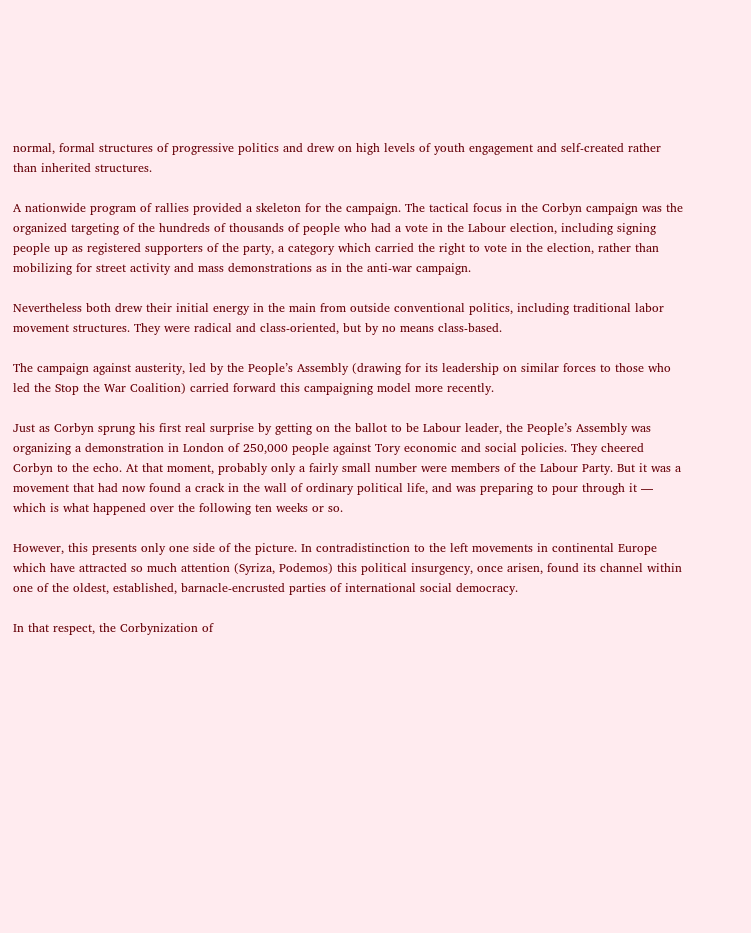normal, formal structures of progressive politics and drew on high levels of youth engagement and self-created rather than inherited structures.

A nationwide program of rallies provided a skeleton for the campaign. The tactical focus in the Corbyn campaign was the organized targeting of the hundreds of thousands of people who had a vote in the Labour election, including signing people up as registered supporters of the party, a category which carried the right to vote in the election, rather than mobilizing for street activity and mass demonstrations as in the anti-war campaign.

Nevertheless both drew their initial energy in the main from outside conventional politics, including traditional labor movement structures. They were radical and class-oriented, but by no means class-based.

The campaign against austerity, led by the People’s Assembly (drawing for its leadership on similar forces to those who led the Stop the War Coalition) carried forward this campaigning model more recently.

Just as Corbyn sprung his first real surprise by getting on the ballot to be Labour leader, the People’s Assembly was organizing a demonstration in London of 250,000 people against Tory economic and social policies. They cheered Corbyn to the echo. At that moment, probably only a fairly small number were members of the Labour Party. But it was a movement that had now found a crack in the wall of ordinary political life, and was preparing to pour through it — which is what happened over the following ten weeks or so.

However, this presents only one side of the picture. In contradistinction to the left movements in continental Europe which have attracted so much attention (Syriza, Podemos) this political insurgency, once arisen, found its channel within one of the oldest, established, barnacle-encrusted parties of international social democracy.

In that respect, the Corbynization of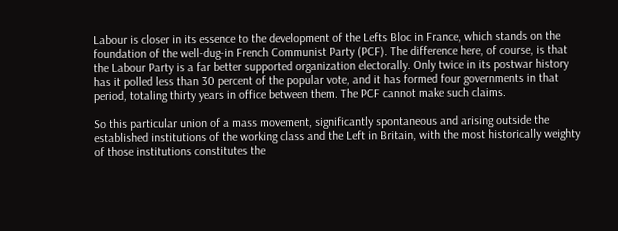Labour is closer in its essence to the development of the Lefts Bloc in France, which stands on the foundation of the well-dug-in French Communist Party (PCF). The difference here, of course, is that the Labour Party is a far better supported organization electorally. Only twice in its postwar history has it polled less than 30 percent of the popular vote, and it has formed four governments in that period, totaling thirty years in office between them. The PCF cannot make such claims.

So this particular union of a mass movement, significantly spontaneous and arising outside the established institutions of the working class and the Left in Britain, with the most historically weighty of those institutions constitutes the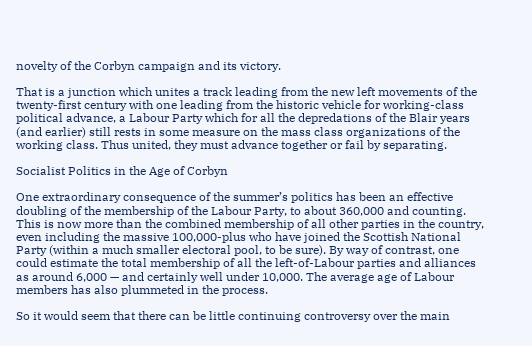novelty of the Corbyn campaign and its victory.

That is a junction which unites a track leading from the new left movements of the twenty-first century with one leading from the historic vehicle for working-class political advance, a Labour Party which for all the depredations of the Blair years (and earlier) still rests in some measure on the mass class organizations of the working class. Thus united, they must advance together or fail by separating.

Socialist Politics in the Age of Corbyn

One extraordinary consequence of the summer’s politics has been an effective doubling of the membership of the Labour Party, to about 360,000 and counting. This is now more than the combined membership of all other parties in the country, even including the massive 100,000-plus who have joined the Scottish National Party (within a much smaller electoral pool, to be sure). By way of contrast, one could estimate the total membership of all the left-of-Labour parties and alliances as around 6,000 — and certainly well under 10,000. The average age of Labour members has also plummeted in the process.

So it would seem that there can be little continuing controversy over the main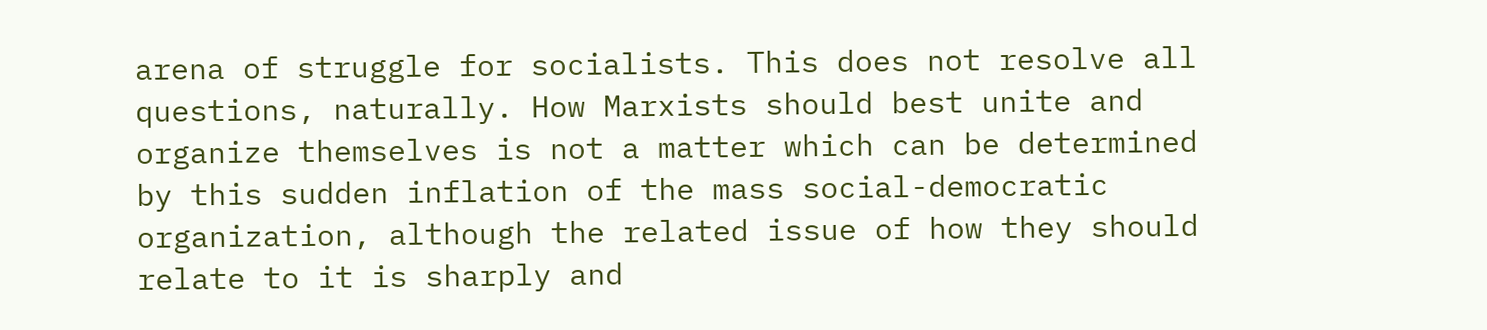arena of struggle for socialists. This does not resolve all questions, naturally. How Marxists should best unite and organize themselves is not a matter which can be determined by this sudden inflation of the mass social-democratic organization, although the related issue of how they should relate to it is sharply and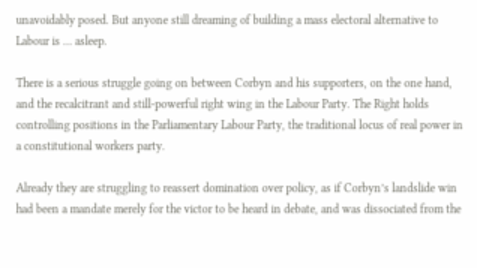unavoidably posed. But anyone still dreaming of building a mass electoral alternative to Labour is … asleep.

There is a serious struggle going on between Corbyn and his supporters, on the one hand, and the recalcitrant and still-powerful right wing in the Labour Party. The Right holds controlling positions in the Parliamentary Labour Party, the traditional locus of real power in a constitutional workers party.

Already they are struggling to reassert domination over policy, as if Corbyn’s landslide win had been a mandate merely for the victor to be heard in debate, and was dissociated from the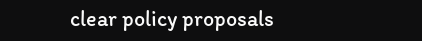clear policy proposals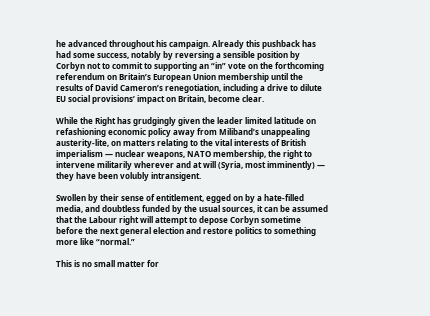he advanced throughout his campaign. Already this pushback has had some success, notably by reversing a sensible position by Corbyn not to commit to supporting an “in” vote on the forthcoming referendum on Britain’s European Union membership until the results of David Cameron’s renegotiation, including a drive to dilute EU social provisions’ impact on Britain, become clear.

While the Right has grudgingly given the leader limited latitude on refashioning economic policy away from Miliband’s unappealing austerity-lite, on matters relating to the vital interests of British imperialism — nuclear weapons, NATO membership, the right to intervene militarily wherever and at will (Syria, most imminently) — they have been volubly intransigent.

Swollen by their sense of entitlement, egged on by a hate-filled media, and doubtless funded by the usual sources, it can be assumed that the Labour right will attempt to depose Corbyn sometime before the next general election and restore politics to something more like “normal.”

This is no small matter for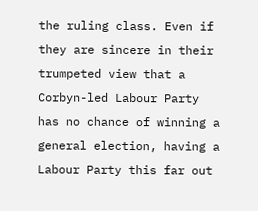the ruling class. Even if they are sincere in their trumpeted view that a Corbyn-led Labour Party has no chance of winning a general election, having a Labour Party this far out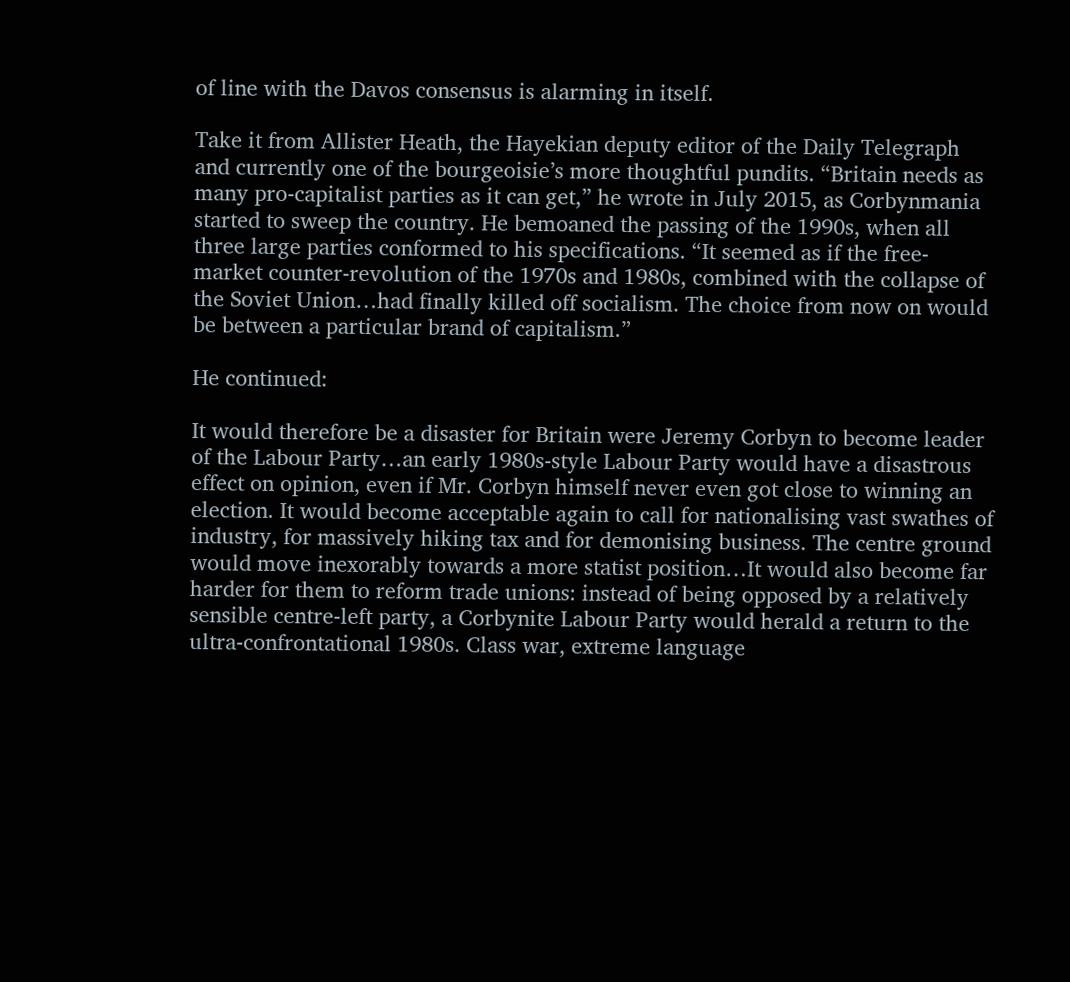of line with the Davos consensus is alarming in itself.

Take it from Allister Heath, the Hayekian deputy editor of the Daily Telegraph and currently one of the bourgeoisie’s more thoughtful pundits. “Britain needs as many pro-capitalist parties as it can get,” he wrote in July 2015, as Corbynmania started to sweep the country. He bemoaned the passing of the 1990s, when all three large parties conformed to his specifications. “It seemed as if the free-market counter-revolution of the 1970s and 1980s, combined with the collapse of the Soviet Union…had finally killed off socialism. The choice from now on would be between a particular brand of capitalism.”

He continued:

It would therefore be a disaster for Britain were Jeremy Corbyn to become leader of the Labour Party…an early 1980s-style Labour Party would have a disastrous effect on opinion, even if Mr. Corbyn himself never even got close to winning an election. It would become acceptable again to call for nationalising vast swathes of industry, for massively hiking tax and for demonising business. The centre ground would move inexorably towards a more statist position…It would also become far harder for them to reform trade unions: instead of being opposed by a relatively sensible centre-left party, a Corbynite Labour Party would herald a return to the ultra-confrontational 1980s. Class war, extreme language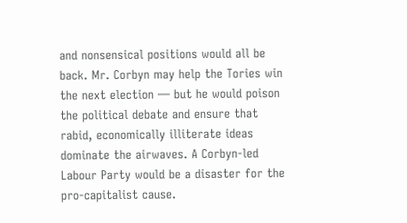and nonsensical positions would all be back. Mr. Corbyn may help the Tories win the next election — but he would poison the political debate and ensure that rabid, economically illiterate ideas dominate the airwaves. A Corbyn-led Labour Party would be a disaster for the pro-capitalist cause.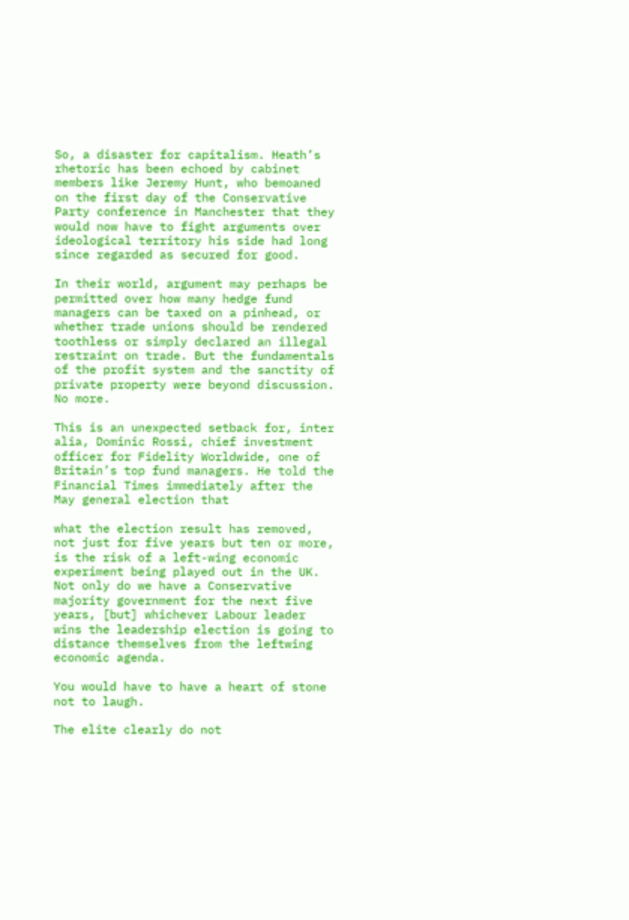So, a disaster for capitalism. Heath’s rhetoric has been echoed by cabinet members like Jeremy Hunt, who bemoaned on the first day of the Conservative Party conference in Manchester that they would now have to fight arguments over ideological territory his side had long since regarded as secured for good.

In their world, argument may perhaps be permitted over how many hedge fund managers can be taxed on a pinhead, or whether trade unions should be rendered toothless or simply declared an illegal restraint on trade. But the fundamentals of the profit system and the sanctity of private property were beyond discussion. No more.

This is an unexpected setback for, inter alia, Dominic Rossi, chief investment officer for Fidelity Worldwide, one of Britain’s top fund managers. He told the Financial Times immediately after the May general election that

what the election result has removed, not just for five years but ten or more, is the risk of a left-wing economic experiment being played out in the UK. Not only do we have a Conservative majority government for the next five years, [but] whichever Labour leader wins the leadership election is going to distance themselves from the leftwing economic agenda.

You would have to have a heart of stone not to laugh.

The elite clearly do not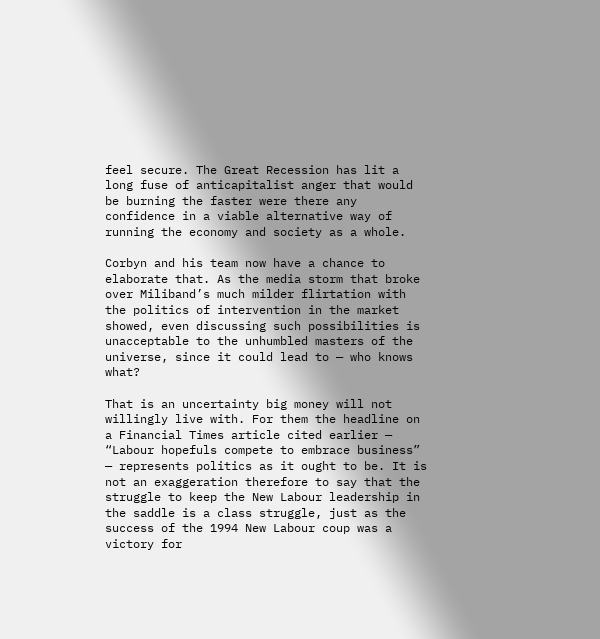feel secure. The Great Recession has lit a long fuse of anticapitalist anger that would be burning the faster were there any confidence in a viable alternative way of running the economy and society as a whole.

Corbyn and his team now have a chance to elaborate that. As the media storm that broke over Miliband’s much milder flirtation with the politics of intervention in the market showed, even discussing such possibilities is unacceptable to the unhumbled masters of the universe, since it could lead to — who knows what?

That is an uncertainty big money will not willingly live with. For them the headline on a Financial Times article cited earlier — “Labour hopefuls compete to embrace business” — represents politics as it ought to be. It is not an exaggeration therefore to say that the struggle to keep the New Labour leadership in the saddle is a class struggle, just as the success of the 1994 New Labour coup was a victory for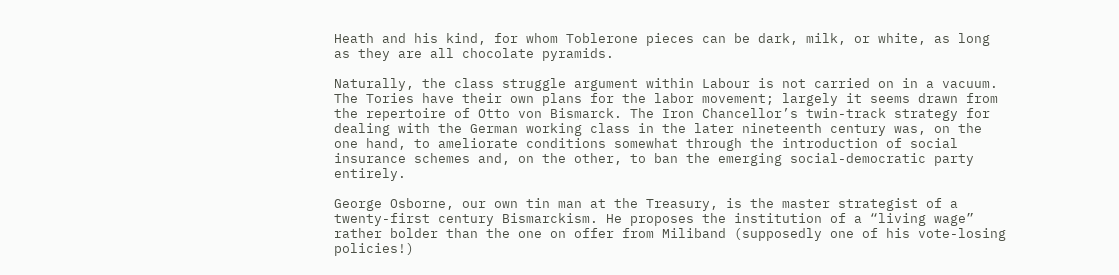Heath and his kind, for whom Toblerone pieces can be dark, milk, or white, as long as they are all chocolate pyramids.

Naturally, the class struggle argument within Labour is not carried on in a vacuum. The Tories have their own plans for the labor movement; largely it seems drawn from the repertoire of Otto von Bismarck. The Iron Chancellor’s twin-track strategy for dealing with the German working class in the later nineteenth century was, on the one hand, to ameliorate conditions somewhat through the introduction of social insurance schemes and, on the other, to ban the emerging social-democratic party entirely.

George Osborne, our own tin man at the Treasury, is the master strategist of a twenty-first century Bismarckism. He proposes the institution of a “living wage” rather bolder than the one on offer from Miliband (supposedly one of his vote-losing policies!)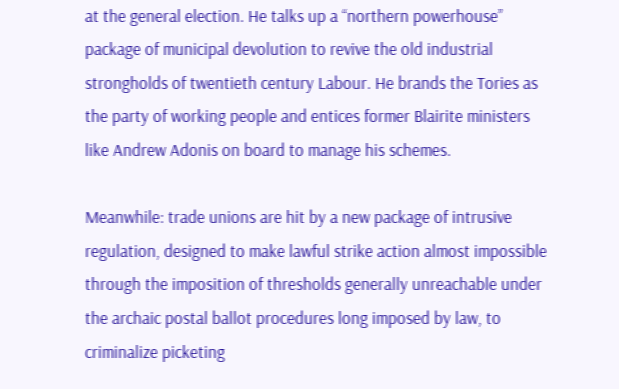at the general election. He talks up a “northern powerhouse” package of municipal devolution to revive the old industrial strongholds of twentieth century Labour. He brands the Tories as the party of working people and entices former Blairite ministers like Andrew Adonis on board to manage his schemes.

Meanwhile: trade unions are hit by a new package of intrusive regulation, designed to make lawful strike action almost impossible through the imposition of thresholds generally unreachable under the archaic postal ballot procedures long imposed by law, to criminalize picketing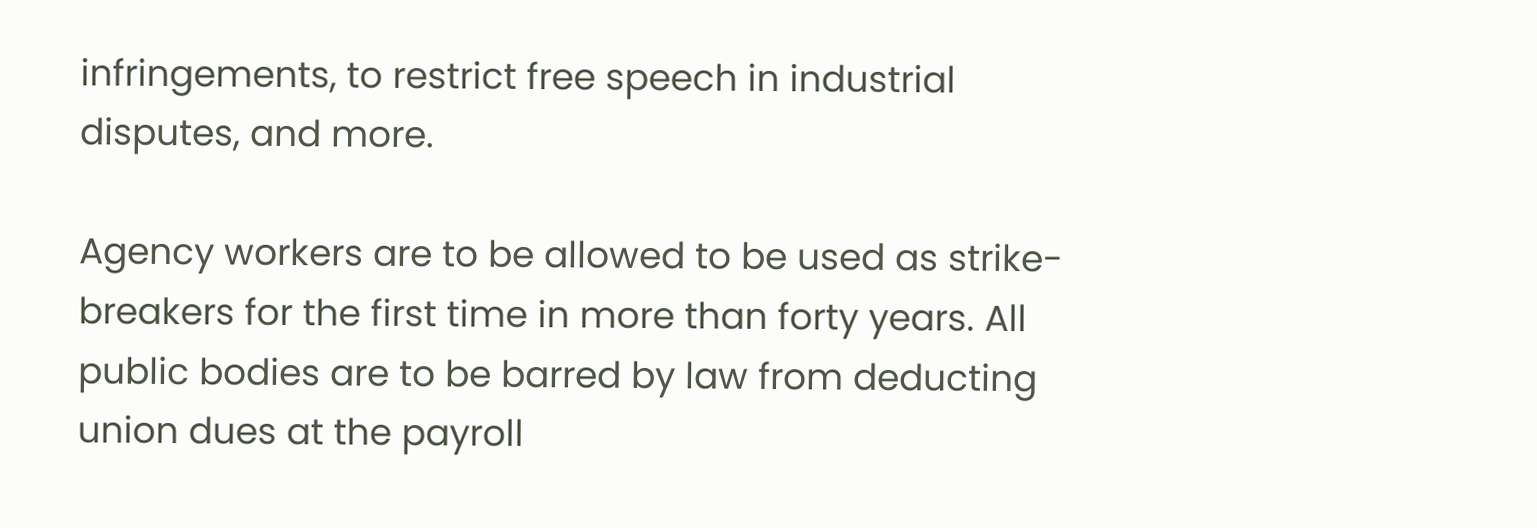infringements, to restrict free speech in industrial disputes, and more.

Agency workers are to be allowed to be used as strike-breakers for the first time in more than forty years. All public bodies are to be barred by law from deducting union dues at the payroll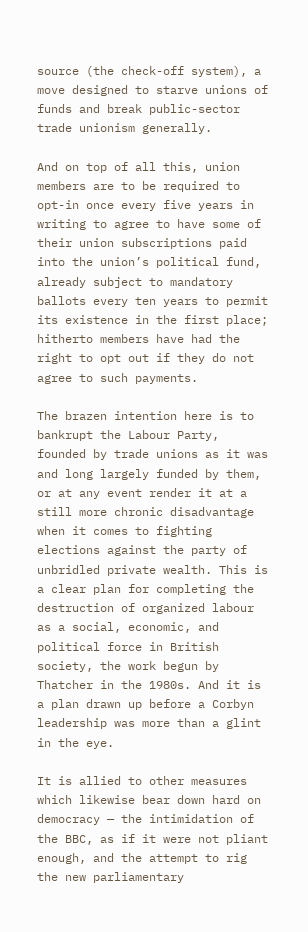source (the check-off system), a move designed to starve unions of funds and break public-sector trade unionism generally.

And on top of all this, union members are to be required to opt-in once every five years in writing to agree to have some of their union subscriptions paid into the union’s political fund, already subject to mandatory ballots every ten years to permit its existence in the first place; hitherto members have had the right to opt out if they do not agree to such payments.

The brazen intention here is to bankrupt the Labour Party, founded by trade unions as it was and long largely funded by them, or at any event render it at a still more chronic disadvantage when it comes to fighting elections against the party of unbridled private wealth. This is a clear plan for completing the destruction of organized labour as a social, economic, and political force in British society, the work begun by Thatcher in the 1980s. And it is a plan drawn up before a Corbyn leadership was more than a glint in the eye.

It is allied to other measures which likewise bear down hard on democracy — the intimidation of the BBC, as if it were not pliant enough, and the attempt to rig the new parliamentary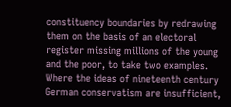constituency boundaries by redrawing them on the basis of an electoral register missing millions of the young and the poor, to take two examples. Where the ideas of nineteenth century German conservatism are insufficient,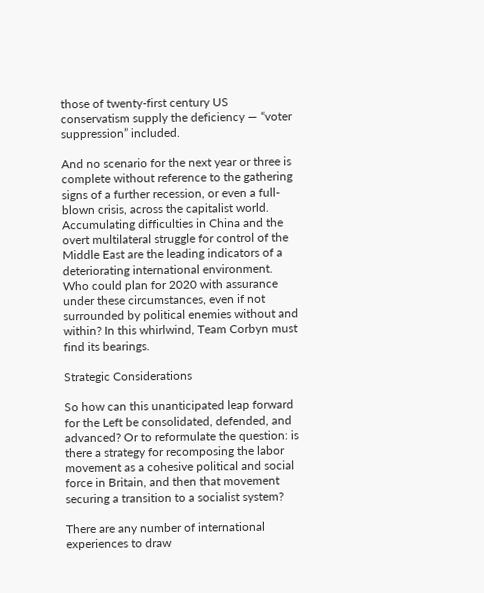those of twenty-first century US conservatism supply the deficiency — “voter suppression” included.

And no scenario for the next year or three is complete without reference to the gathering signs of a further recession, or even a full-blown crisis, across the capitalist world. Accumulating difficulties in China and the overt multilateral struggle for control of the Middle East are the leading indicators of a deteriorating international environment. Who could plan for 2020 with assurance under these circumstances, even if not surrounded by political enemies without and within? In this whirlwind, Team Corbyn must find its bearings.

Strategic Considerations

So how can this unanticipated leap forward for the Left be consolidated, defended, and advanced? Or to reformulate the question: is there a strategy for recomposing the labor movement as a cohesive political and social force in Britain, and then that movement securing a transition to a socialist system?

There are any number of international experiences to draw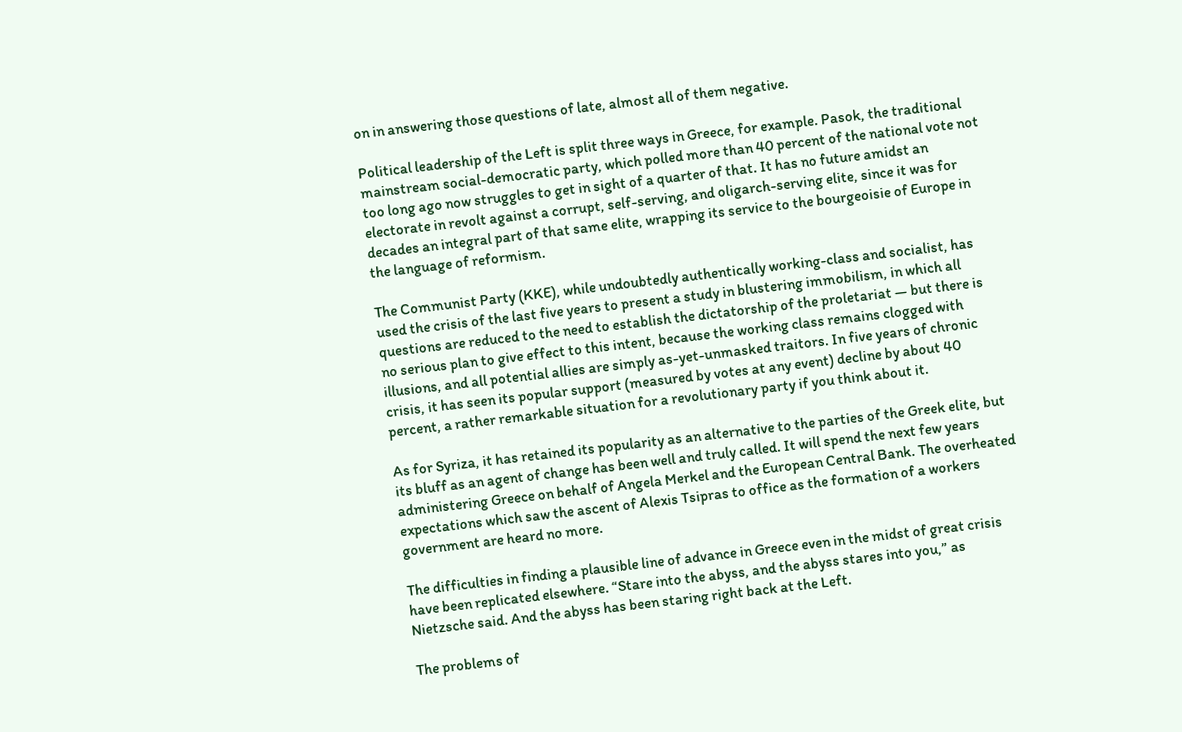on in answering those questions of late, almost all of them negative.

Political leadership of the Left is split three ways in Greece, for example. Pasok, the traditional mainstream social-democratic party, which polled more than 40 percent of the national vote not too long ago now struggles to get in sight of a quarter of that. It has no future amidst an electorate in revolt against a corrupt, self-serving, and oligarch-serving elite, since it was for decades an integral part of that same elite, wrapping its service to the bourgeoisie of Europe in the language of reformism.

The Communist Party (KKE), while undoubtedly authentically working-class and socialist, has used the crisis of the last five years to present a study in blustering immobilism, in which all questions are reduced to the need to establish the dictatorship of the proletariat — but there is no serious plan to give effect to this intent, because the working class remains clogged with illusions, and all potential allies are simply as-yet-unmasked traitors. In five years of chronic crisis, it has seen its popular support (measured by votes at any event) decline by about 40 percent, a rather remarkable situation for a revolutionary party if you think about it.

As for Syriza, it has retained its popularity as an alternative to the parties of the Greek elite, but its bluff as an agent of change has been well and truly called. It will spend the next few years administering Greece on behalf of Angela Merkel and the European Central Bank. The overheated expectations which saw the ascent of Alexis Tsipras to office as the formation of a workers government are heard no more.

The difficulties in finding a plausible line of advance in Greece even in the midst of great crisis have been replicated elsewhere. “Stare into the abyss, and the abyss stares into you,” as Nietzsche said. And the abyss has been staring right back at the Left.

The problems of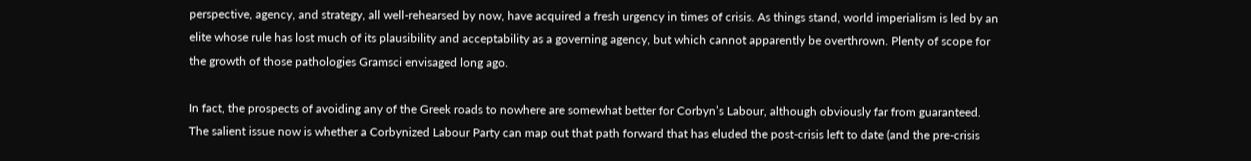perspective, agency, and strategy, all well-rehearsed by now, have acquired a fresh urgency in times of crisis. As things stand, world imperialism is led by an elite whose rule has lost much of its plausibility and acceptability as a governing agency, but which cannot apparently be overthrown. Plenty of scope for the growth of those pathologies Gramsci envisaged long ago.

In fact, the prospects of avoiding any of the Greek roads to nowhere are somewhat better for Corbyn’s Labour, although obviously far from guaranteed. The salient issue now is whether a Corbynized Labour Party can map out that path forward that has eluded the post-crisis left to date (and the pre-crisis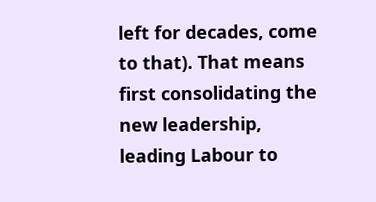left for decades, come to that). That means first consolidating the new leadership, leading Labour to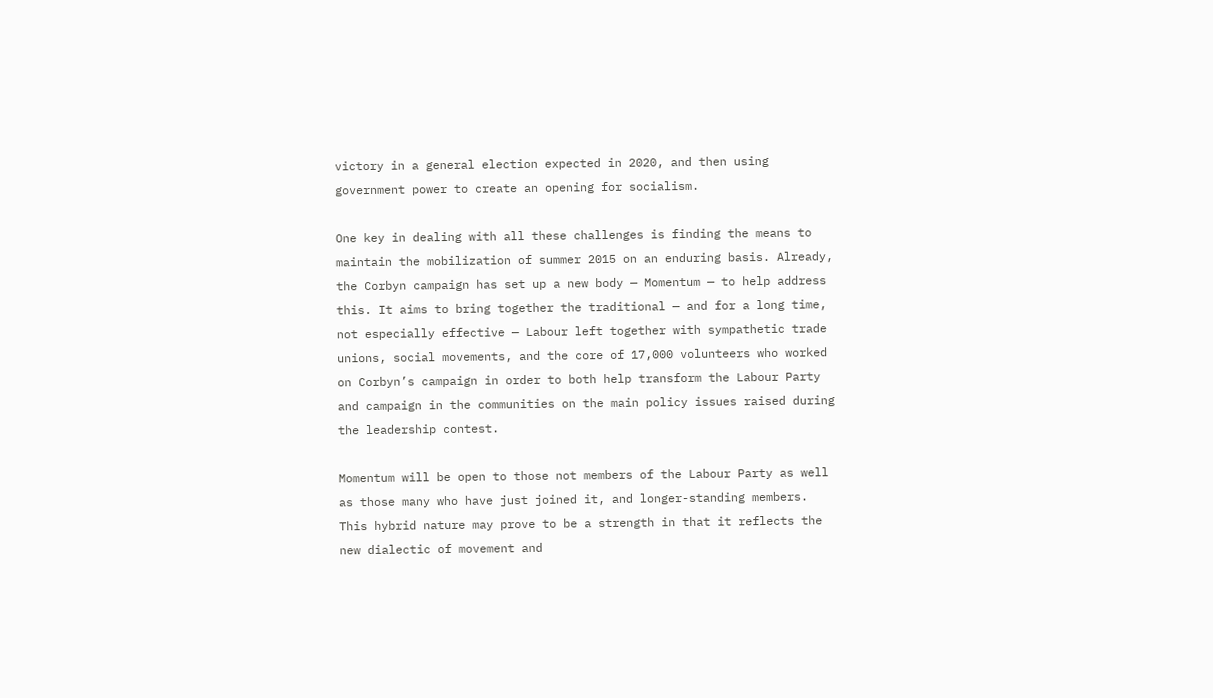victory in a general election expected in 2020, and then using government power to create an opening for socialism.

One key in dealing with all these challenges is finding the means to maintain the mobilization of summer 2015 on an enduring basis. Already, the Corbyn campaign has set up a new body — Momentum — to help address this. It aims to bring together the traditional — and for a long time, not especially effective — Labour left together with sympathetic trade unions, social movements, and the core of 17,000 volunteers who worked on Corbyn’s campaign in order to both help transform the Labour Party and campaign in the communities on the main policy issues raised during the leadership contest.

Momentum will be open to those not members of the Labour Party as well as those many who have just joined it, and longer-standing members. This hybrid nature may prove to be a strength in that it reflects the new dialectic of movement and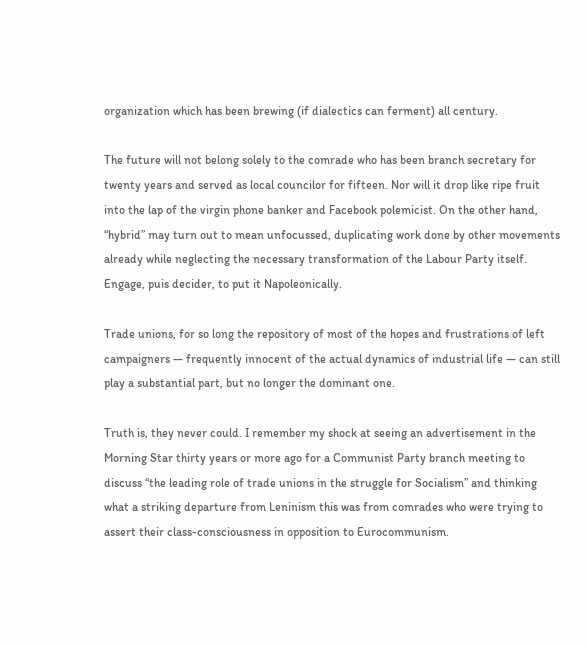organization which has been brewing (if dialectics can ferment) all century.

The future will not belong solely to the comrade who has been branch secretary for twenty years and served as local councilor for fifteen. Nor will it drop like ripe fruit into the lap of the virgin phone banker and Facebook polemicist. On the other hand, “hybrid” may turn out to mean unfocussed, duplicating work done by other movements already while neglecting the necessary transformation of the Labour Party itself. Engage, puis decider, to put it Napoleonically.

Trade unions, for so long the repository of most of the hopes and frustrations of left campaigners — frequently innocent of the actual dynamics of industrial life — can still play a substantial part, but no longer the dominant one.

Truth is, they never could. I remember my shock at seeing an advertisement in the Morning Star thirty years or more ago for a Communist Party branch meeting to discuss “the leading role of trade unions in the struggle for Socialism” and thinking what a striking departure from Leninism this was from comrades who were trying to assert their class-consciousness in opposition to Eurocommunism.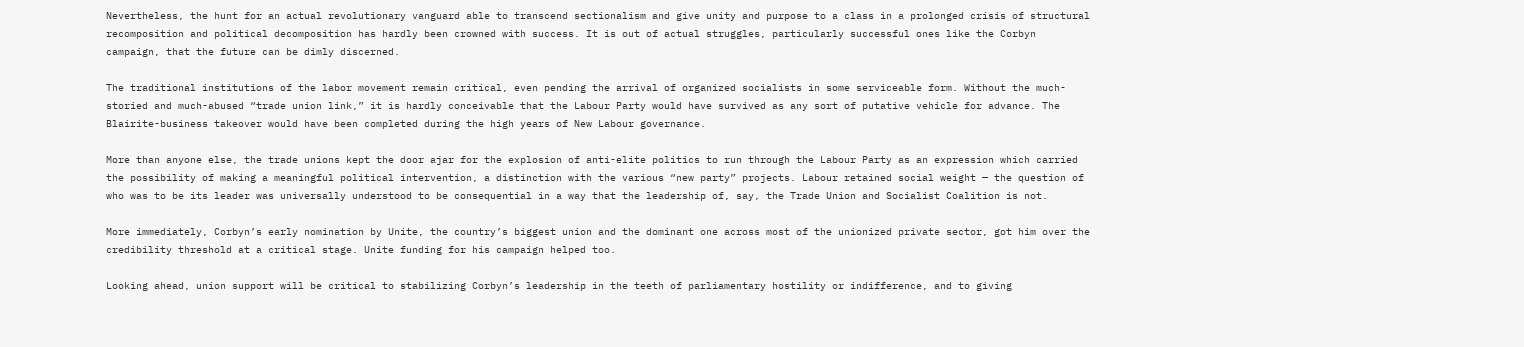Nevertheless, the hunt for an actual revolutionary vanguard able to transcend sectionalism and give unity and purpose to a class in a prolonged crisis of structural recomposition and political decomposition has hardly been crowned with success. It is out of actual struggles, particularly successful ones like the Corbyn campaign, that the future can be dimly discerned.

The traditional institutions of the labor movement remain critical, even pending the arrival of organized socialists in some serviceable form. Without the much-storied and much-abused “trade union link,” it is hardly conceivable that the Labour Party would have survived as any sort of putative vehicle for advance. The Blairite-business takeover would have been completed during the high years of New Labour governance.

More than anyone else, the trade unions kept the door ajar for the explosion of anti-elite politics to run through the Labour Party as an expression which carried the possibility of making a meaningful political intervention, a distinction with the various “new party” projects. Labour retained social weight — the question of who was to be its leader was universally understood to be consequential in a way that the leadership of, say, the Trade Union and Socialist Coalition is not.

More immediately, Corbyn’s early nomination by Unite, the country’s biggest union and the dominant one across most of the unionized private sector, got him over the credibility threshold at a critical stage. Unite funding for his campaign helped too.

Looking ahead, union support will be critical to stabilizing Corbyn’s leadership in the teeth of parliamentary hostility or indifference, and to giving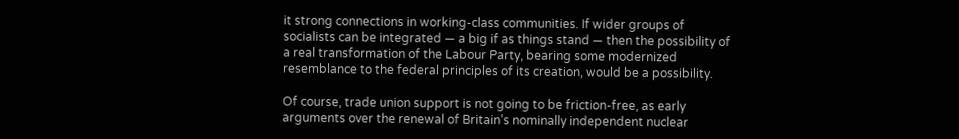it strong connections in working-class communities. If wider groups of socialists can be integrated — a big if as things stand — then the possibility of a real transformation of the Labour Party, bearing some modernized resemblance to the federal principles of its creation, would be a possibility.

Of course, trade union support is not going to be friction-free, as early arguments over the renewal of Britain’s nominally independent nuclear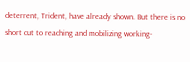deterrent, Trident, have already shown. But there is no short cut to reaching and mobilizing working-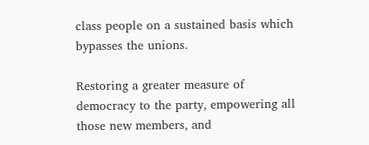class people on a sustained basis which bypasses the unions.

Restoring a greater measure of democracy to the party, empowering all those new members, and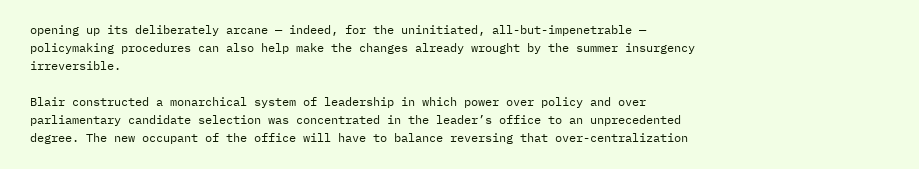opening up its deliberately arcane — indeed, for the uninitiated, all-but-impenetrable — policymaking procedures can also help make the changes already wrought by the summer insurgency irreversible.

Blair constructed a monarchical system of leadership in which power over policy and over parliamentary candidate selection was concentrated in the leader’s office to an unprecedented degree. The new occupant of the office will have to balance reversing that over-centralization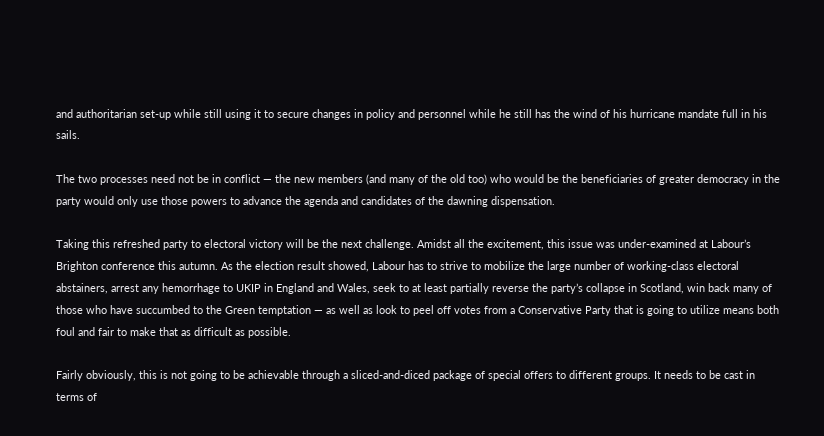and authoritarian set-up while still using it to secure changes in policy and personnel while he still has the wind of his hurricane mandate full in his sails.

The two processes need not be in conflict — the new members (and many of the old too) who would be the beneficiaries of greater democracy in the party would only use those powers to advance the agenda and candidates of the dawning dispensation.

Taking this refreshed party to electoral victory will be the next challenge. Amidst all the excitement, this issue was under-examined at Labour’s Brighton conference this autumn. As the election result showed, Labour has to strive to mobilize the large number of working-class electoral abstainers, arrest any hemorrhage to UKIP in England and Wales, seek to at least partially reverse the party’s collapse in Scotland, win back many of those who have succumbed to the Green temptation — as well as look to peel off votes from a Conservative Party that is going to utilize means both foul and fair to make that as difficult as possible.

Fairly obviously, this is not going to be achievable through a sliced-and-diced package of special offers to different groups. It needs to be cast in terms of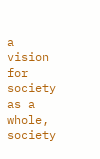a vision for society as a whole, society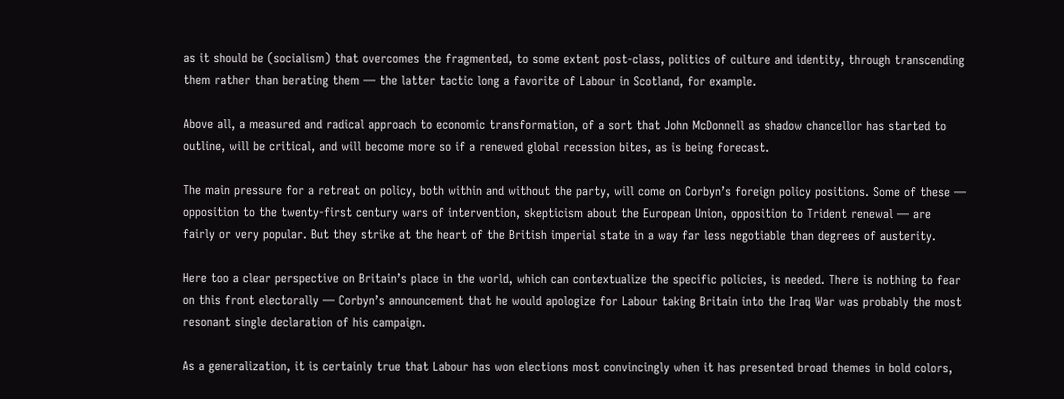as it should be (socialism) that overcomes the fragmented, to some extent post-class, politics of culture and identity, through transcending them rather than berating them — the latter tactic long a favorite of Labour in Scotland, for example.

Above all, a measured and radical approach to economic transformation, of a sort that John McDonnell as shadow chancellor has started to outline, will be critical, and will become more so if a renewed global recession bites, as is being forecast.

The main pressure for a retreat on policy, both within and without the party, will come on Corbyn’s foreign policy positions. Some of these — opposition to the twenty-first century wars of intervention, skepticism about the European Union, opposition to Trident renewal — are fairly or very popular. But they strike at the heart of the British imperial state in a way far less negotiable than degrees of austerity.

Here too a clear perspective on Britain’s place in the world, which can contextualize the specific policies, is needed. There is nothing to fear on this front electorally — Corbyn’s announcement that he would apologize for Labour taking Britain into the Iraq War was probably the most resonant single declaration of his campaign.

As a generalization, it is certainly true that Labour has won elections most convincingly when it has presented broad themes in bold colors,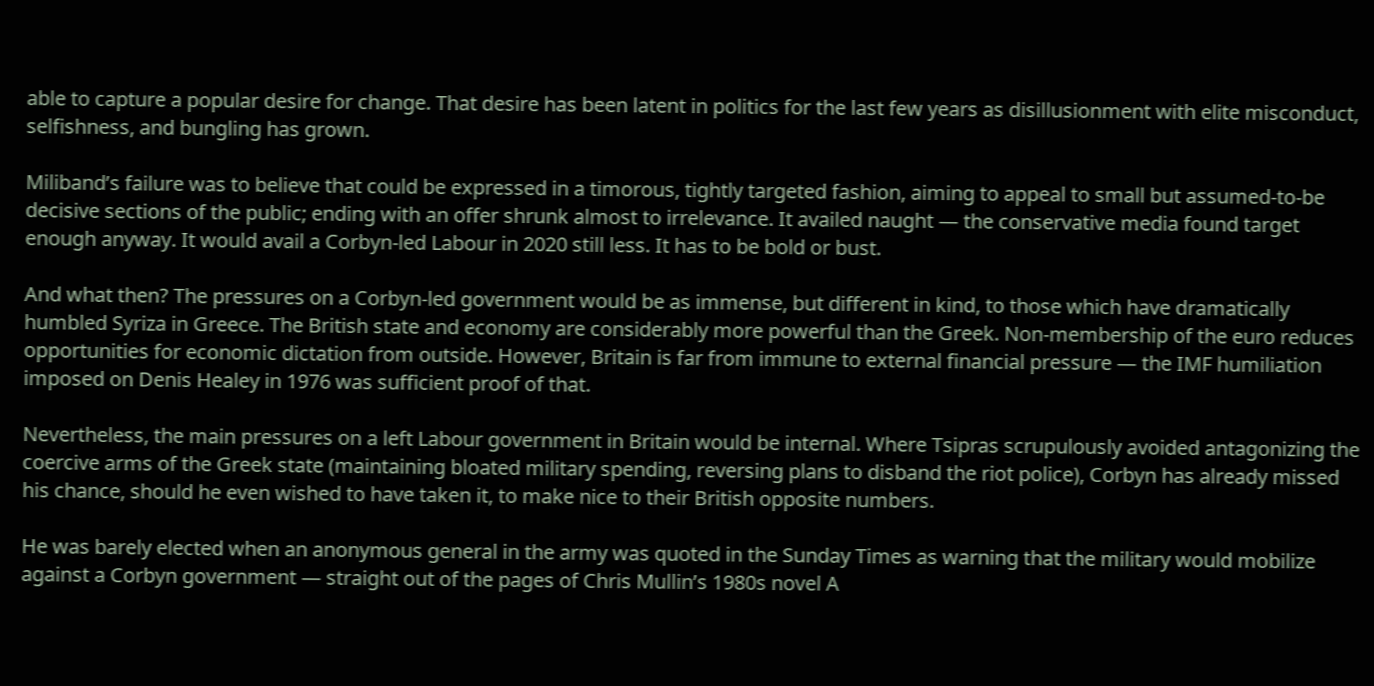able to capture a popular desire for change. That desire has been latent in politics for the last few years as disillusionment with elite misconduct, selfishness, and bungling has grown.

Miliband’s failure was to believe that could be expressed in a timorous, tightly targeted fashion, aiming to appeal to small but assumed-to-be decisive sections of the public; ending with an offer shrunk almost to irrelevance. It availed naught — the conservative media found target enough anyway. It would avail a Corbyn-led Labour in 2020 still less. It has to be bold or bust.

And what then? The pressures on a Corbyn-led government would be as immense, but different in kind, to those which have dramatically humbled Syriza in Greece. The British state and economy are considerably more powerful than the Greek. Non-membership of the euro reduces opportunities for economic dictation from outside. However, Britain is far from immune to external financial pressure — the IMF humiliation imposed on Denis Healey in 1976 was sufficient proof of that.

Nevertheless, the main pressures on a left Labour government in Britain would be internal. Where Tsipras scrupulously avoided antagonizing the coercive arms of the Greek state (maintaining bloated military spending, reversing plans to disband the riot police), Corbyn has already missed his chance, should he even wished to have taken it, to make nice to their British opposite numbers.

He was barely elected when an anonymous general in the army was quoted in the Sunday Times as warning that the military would mobilize against a Corbyn government — straight out of the pages of Chris Mullin’s 1980s novel A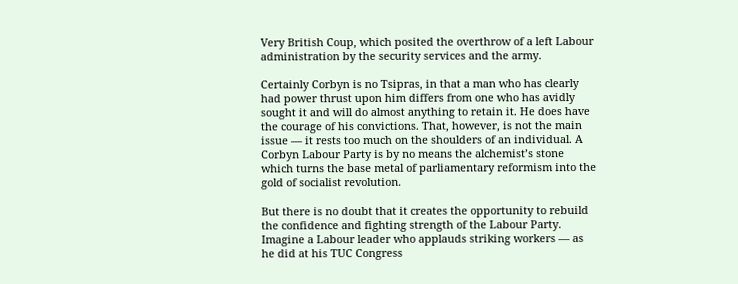Very British Coup, which posited the overthrow of a left Labour administration by the security services and the army.

Certainly Corbyn is no Tsipras, in that a man who has clearly had power thrust upon him differs from one who has avidly sought it and will do almost anything to retain it. He does have the courage of his convictions. That, however, is not the main issue — it rests too much on the shoulders of an individual. A Corbyn Labour Party is by no means the alchemist’s stone which turns the base metal of parliamentary reformism into the gold of socialist revolution.

But there is no doubt that it creates the opportunity to rebuild the confidence and fighting strength of the Labour Party. Imagine a Labour leader who applauds striking workers — as he did at his TUC Congress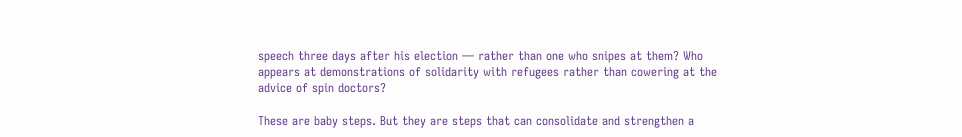speech three days after his election — rather than one who snipes at them? Who appears at demonstrations of solidarity with refugees rather than cowering at the advice of spin doctors?

These are baby steps. But they are steps that can consolidate and strengthen a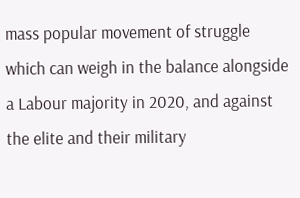mass popular movement of struggle which can weigh in the balance alongside a Labour majority in 2020, and against the elite and their military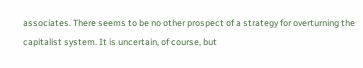associates. There seems to be no other prospect of a strategy for overturning the capitalist system. It is uncertain, of course, but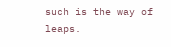such is the way of leaps.